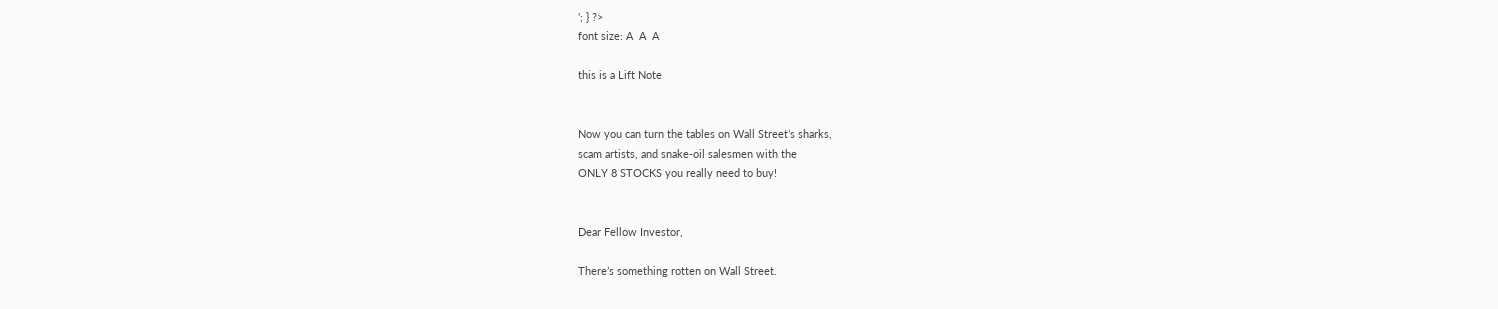'; } ?>
font size: A  A  A

this is a Lift Note


Now you can turn the tables on Wall Street’s sharks,
scam artists, and snake-oil salesmen with the
ONLY 8 STOCKS you really need to buy!


Dear Fellow Investor,

There’s something rotten on Wall Street.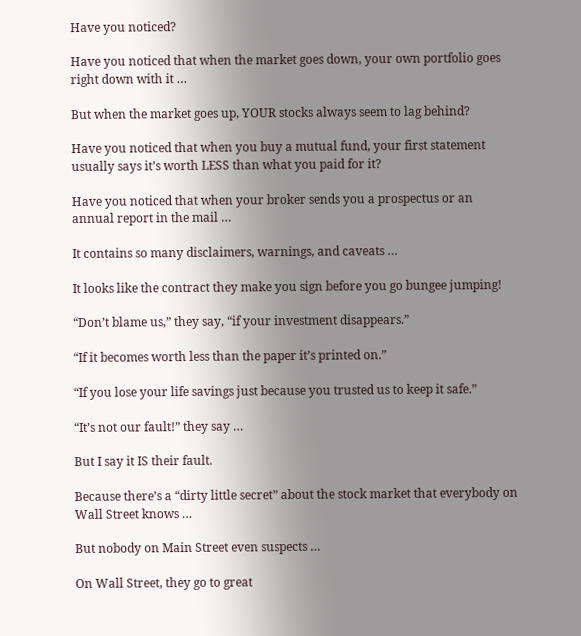Have you noticed?

Have you noticed that when the market goes down, your own portfolio goes right down with it …

But when the market goes up, YOUR stocks always seem to lag behind?

Have you noticed that when you buy a mutual fund, your first statement usually says it’s worth LESS than what you paid for it?

Have you noticed that when your broker sends you a prospectus or an annual report in the mail …

It contains so many disclaimers, warnings, and caveats …

It looks like the contract they make you sign before you go bungee jumping!

“Don’t blame us,” they say, “if your investment disappears.”

“If it becomes worth less than the paper it’s printed on.”

“If you lose your life savings just because you trusted us to keep it safe.”

“It’s not our fault!” they say …

But I say it IS their fault.

Because there’s a “dirty little secret” about the stock market that everybody on Wall Street knows …

But nobody on Main Street even suspects …

On Wall Street, they go to great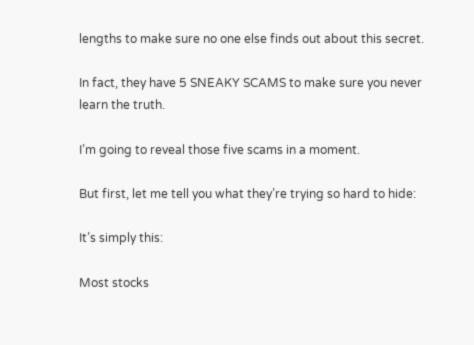lengths to make sure no one else finds out about this secret.

In fact, they have 5 SNEAKY SCAMS to make sure you never learn the truth.

I’m going to reveal those five scams in a moment.

But first, let me tell you what they’re trying so hard to hide:

It’s simply this:

Most stocks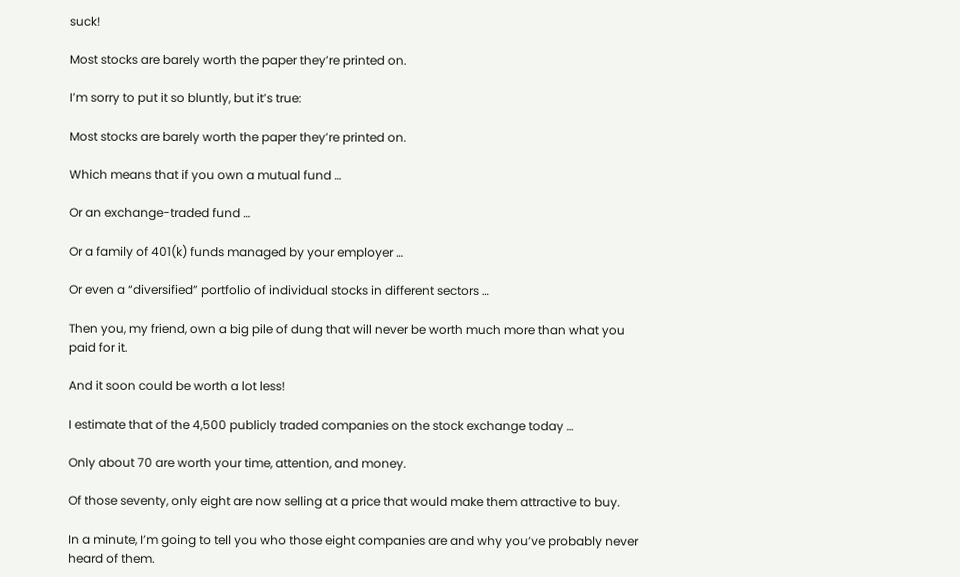suck!

Most stocks are barely worth the paper they’re printed on.

I’m sorry to put it so bluntly, but it’s true:

Most stocks are barely worth the paper they’re printed on.

Which means that if you own a mutual fund …

Or an exchange-traded fund …

Or a family of 401(k) funds managed by your employer …

Or even a “diversified” portfolio of individual stocks in different sectors …

Then you, my friend, own a big pile of dung that will never be worth much more than what you paid for it.

And it soon could be worth a lot less!

I estimate that of the 4,500 publicly traded companies on the stock exchange today …

Only about 70 are worth your time, attention, and money.

Of those seventy, only eight are now selling at a price that would make them attractive to buy.

In a minute, I’m going to tell you who those eight companies are and why you’ve probably never heard of them.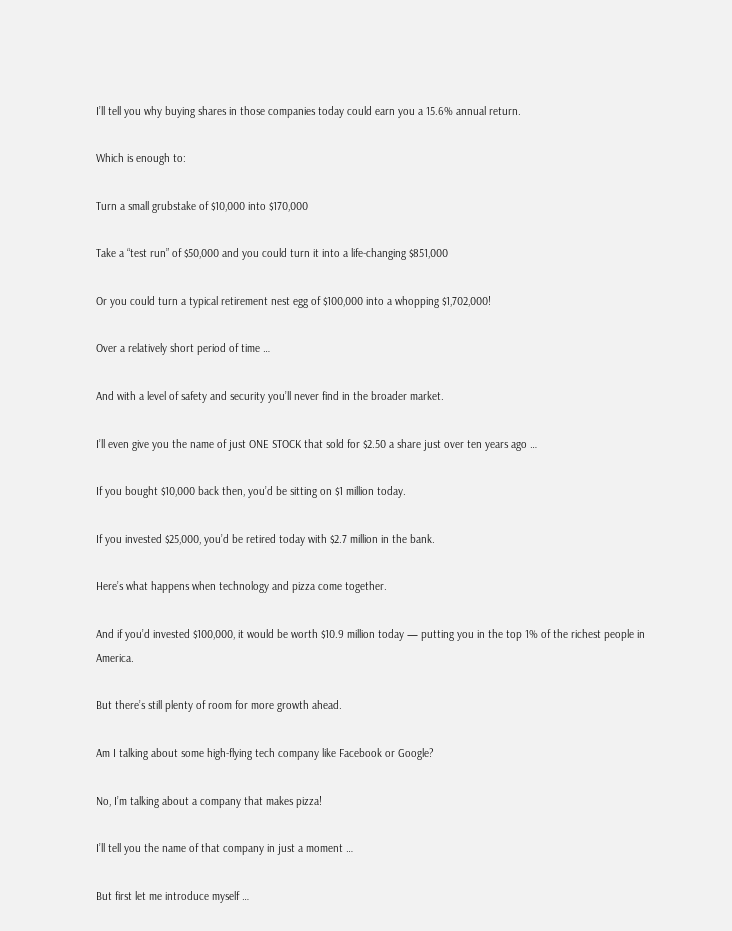I’ll tell you why buying shares in those companies today could earn you a 15.6% annual return.

Which is enough to:

Turn a small grubstake of $10,000 into $170,000

Take a “test run” of $50,000 and you could turn it into a life-changing $851,000

Or you could turn a typical retirement nest egg of $100,000 into a whopping $1,702,000!

Over a relatively short period of time …

And with a level of safety and security you’ll never find in the broader market.

I’ll even give you the name of just ONE STOCK that sold for $2.50 a share just over ten years ago …

If you bought $10,000 back then, you’d be sitting on $1 million today.

If you invested $25,000, you’d be retired today with $2.7 million in the bank.

Here’s what happens when technology and pizza come together.

And if you’d invested $100,000, it would be worth $10.9 million today — putting you in the top 1% of the richest people in America.

But there’s still plenty of room for more growth ahead.

Am I talking about some high-flying tech company like Facebook or Google?

No, I’m talking about a company that makes pizza!

I’ll tell you the name of that company in just a moment …

But first let me introduce myself …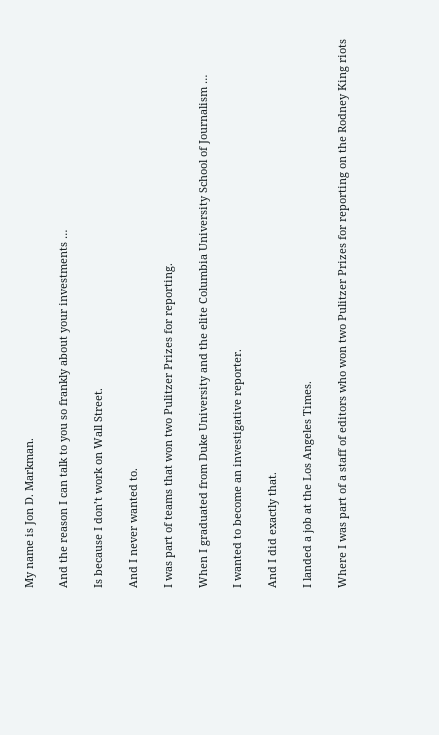My name is Jon D. Markman.

And the reason I can talk to you so frankly about your investments …

Is because I don’t work on Wall Street.

And I never wanted to.

I was part of teams that won two Pulitzer Prizes for reporting.

When I graduated from Duke University and the elite Columbia University School of Journalism …

I wanted to become an investigative reporter.

And I did exactly that.

I landed a job at the Los Angeles Times.

Where I was part of a staff of editors who won two Pulitzer Prizes for reporting on the Rodney King riots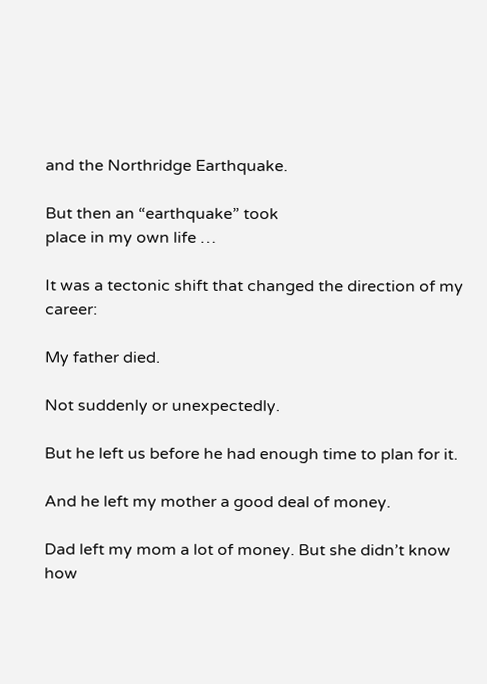and the Northridge Earthquake.

But then an “earthquake” took
place in my own life …

It was a tectonic shift that changed the direction of my career:

My father died.

Not suddenly or unexpectedly.

But he left us before he had enough time to plan for it.

And he left my mother a good deal of money.

Dad left my mom a lot of money. But she didn’t know how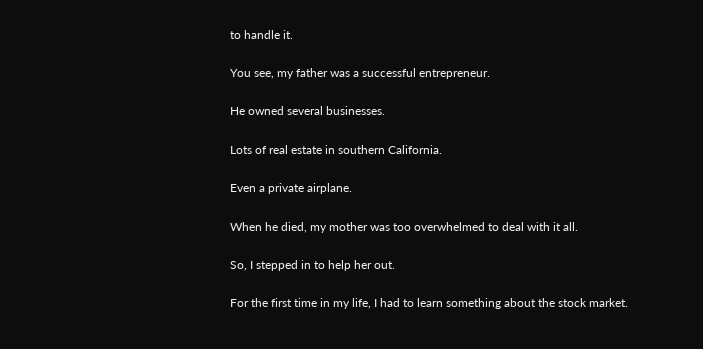to handle it.

You see, my father was a successful entrepreneur.

He owned several businesses.

Lots of real estate in southern California.

Even a private airplane.

When he died, my mother was too overwhelmed to deal with it all.

So, I stepped in to help her out.

For the first time in my life, I had to learn something about the stock market.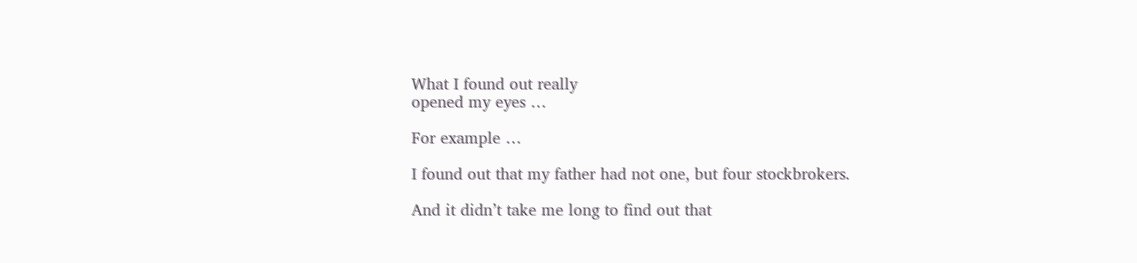What I found out really
opened my eyes …

For example …

I found out that my father had not one, but four stockbrokers.

And it didn’t take me long to find out that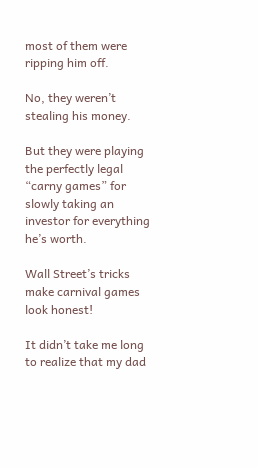most of them were ripping him off.

No, they weren’t stealing his money.

But they were playing the perfectly legal “carny games” for slowly taking an investor for everything he’s worth.

Wall Street’s tricks make carnival games look honest!

It didn’t take me long to realize that my dad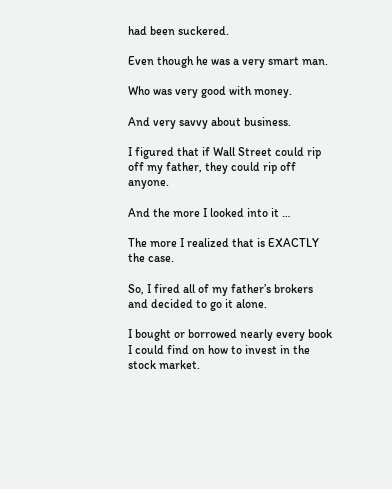had been suckered.

Even though he was a very smart man.

Who was very good with money.

And very savvy about business.

I figured that if Wall Street could rip off my father, they could rip off anyone.

And the more I looked into it …

The more I realized that is EXACTLY the case.

So, I fired all of my father’s brokers and decided to go it alone.

I bought or borrowed nearly every book I could find on how to invest in the stock market.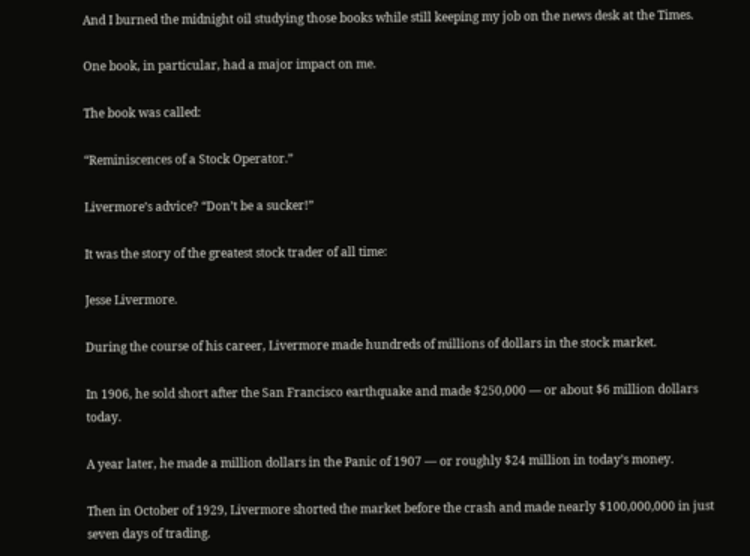And I burned the midnight oil studying those books while still keeping my job on the news desk at the Times.

One book, in particular, had a major impact on me.

The book was called:

“Reminiscences of a Stock Operator.”

Livermore’s advice? “Don’t be a sucker!”

It was the story of the greatest stock trader of all time:

Jesse Livermore.

During the course of his career, Livermore made hundreds of millions of dollars in the stock market.

In 1906, he sold short after the San Francisco earthquake and made $250,000 — or about $6 million dollars today.

A year later, he made a million dollars in the Panic of 1907 — or roughly $24 million in today’s money.

Then in October of 1929, Livermore shorted the market before the crash and made nearly $100,000,000 in just seven days of trading.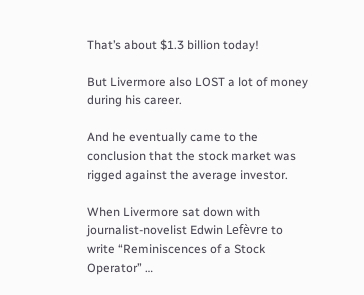That’s about $1.3 billion today!

But Livermore also LOST a lot of money during his career.

And he eventually came to the conclusion that the stock market was rigged against the average investor.

When Livermore sat down with journalist-novelist Edwin Lefèvre to write “Reminiscences of a Stock Operator” …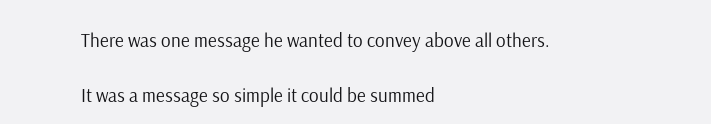There was one message he wanted to convey above all others.

It was a message so simple it could be summed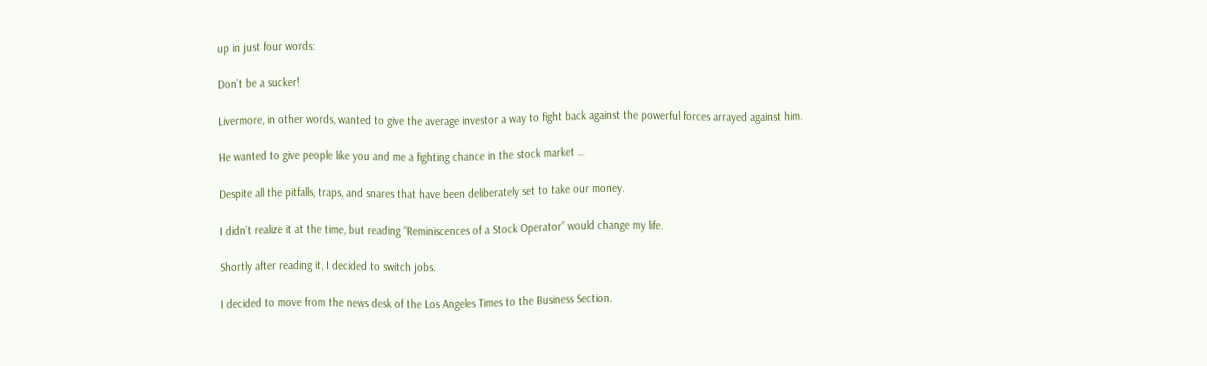up in just four words:

Don’t be a sucker!

Livermore, in other words, wanted to give the average investor a way to fight back against the powerful forces arrayed against him.

He wanted to give people like you and me a fighting chance in the stock market …

Despite all the pitfalls, traps, and snares that have been deliberately set to take our money.

I didn’t realize it at the time, but reading “Reminiscences of a Stock Operator” would change my life.

Shortly after reading it, I decided to switch jobs.

I decided to move from the news desk of the Los Angeles Times to the Business Section.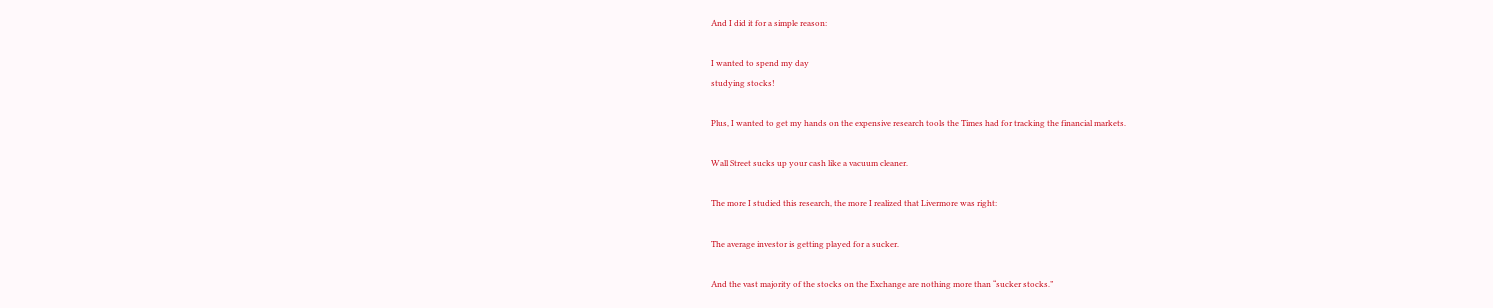And I did it for a simple reason:

I wanted to spend my day
studying stocks!

Plus, I wanted to get my hands on the expensive research tools the Times had for tracking the financial markets.

Wall Street sucks up your cash like a vacuum cleaner.

The more I studied this research, the more I realized that Livermore was right:

The average investor is getting played for a sucker.

And the vast majority of the stocks on the Exchange are nothing more than “sucker stocks.”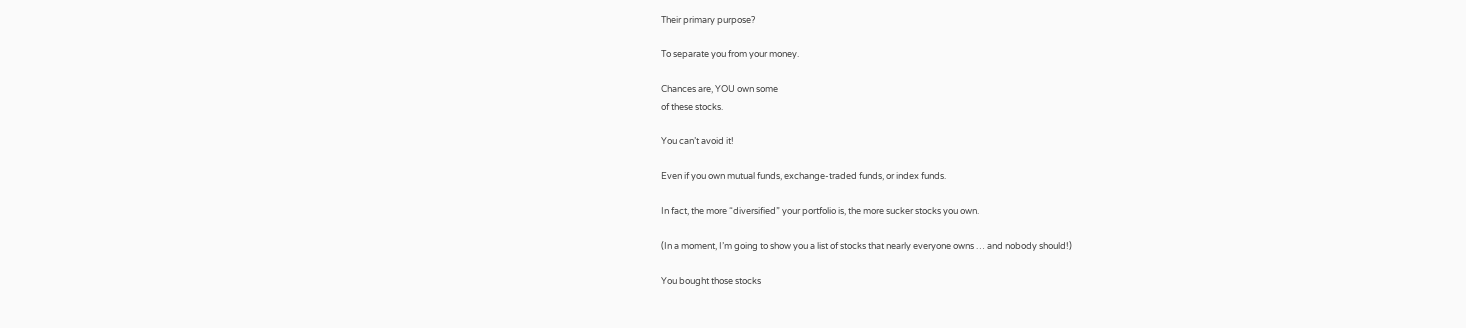Their primary purpose?

To separate you from your money.

Chances are, YOU own some
of these stocks.

You can’t avoid it!

Even if you own mutual funds, exchange-traded funds, or index funds.

In fact, the more “diversified” your portfolio is, the more sucker stocks you own.

(In a moment, I’m going to show you a list of stocks that nearly everyone owns … and nobody should!)

You bought those stocks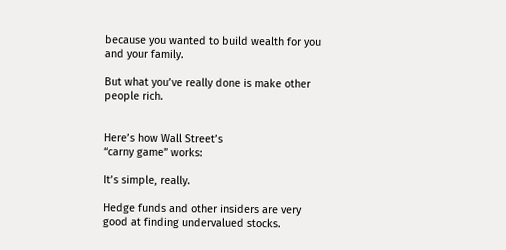because you wanted to build wealth for you and your family.

But what you’ve really done is make other people rich.


Here’s how Wall Street’s
“carny game” works:

It’s simple, really.

Hedge funds and other insiders are very good at finding undervalued stocks.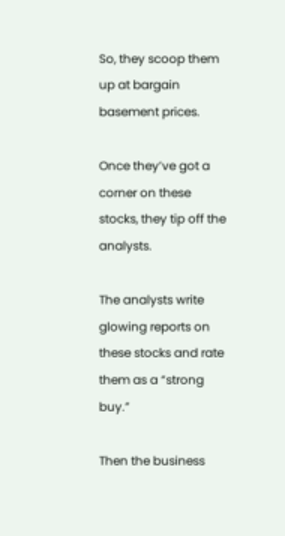So, they scoop them up at bargain basement prices.

Once they’ve got a corner on these stocks, they tip off the analysts.

The analysts write glowing reports on these stocks and rate them as a “strong buy.”

Then the business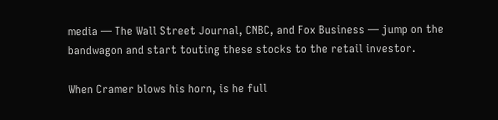media — The Wall Street Journal, CNBC, and Fox Business — jump on the bandwagon and start touting these stocks to the retail investor.

When Cramer blows his horn, is he full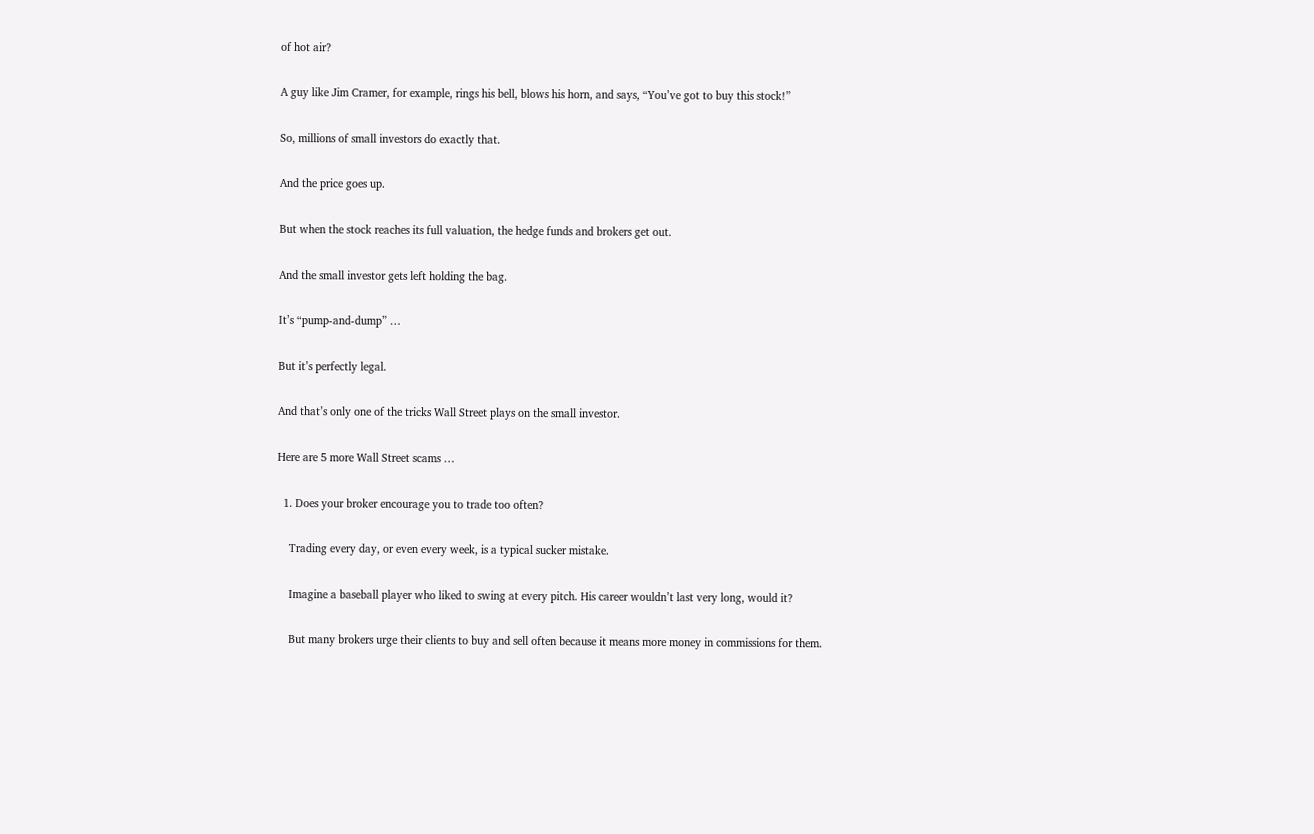of hot air?

A guy like Jim Cramer, for example, rings his bell, blows his horn, and says, “You’ve got to buy this stock!”

So, millions of small investors do exactly that.

And the price goes up.

But when the stock reaches its full valuation, the hedge funds and brokers get out.

And the small investor gets left holding the bag.

It’s “pump-and-dump” …

But it’s perfectly legal.

And that’s only one of the tricks Wall Street plays on the small investor.

Here are 5 more Wall Street scams …

  1. Does your broker encourage you to trade too often?

    Trading every day, or even every week, is a typical sucker mistake.

    Imagine a baseball player who liked to swing at every pitch. His career wouldn’t last very long, would it?

    But many brokers urge their clients to buy and sell often because it means more money in commissions for them.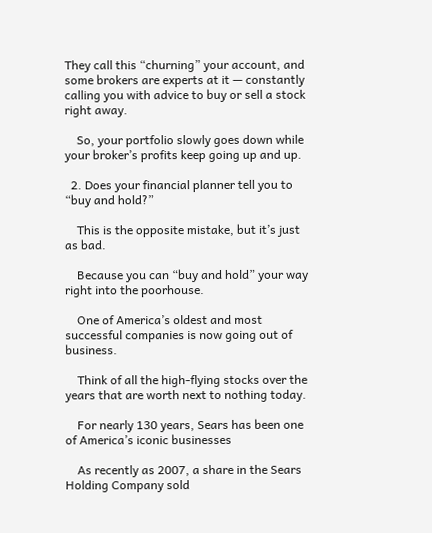They call this “churning” your account, and some brokers are experts at it — constantly calling you with advice to buy or sell a stock right away.

    So, your portfolio slowly goes down while your broker’s profits keep going up and up.

  2. Does your financial planner tell you to “buy and hold?”

    This is the opposite mistake, but it’s just as bad.

    Because you can “buy and hold” your way right into the poorhouse.

    One of America’s oldest and most successful companies is now going out of business.

    Think of all the high-flying stocks over the years that are worth next to nothing today.

    For nearly 130 years, Sears has been one of America’s iconic businesses

    As recently as 2007, a share in the Sears Holding Company sold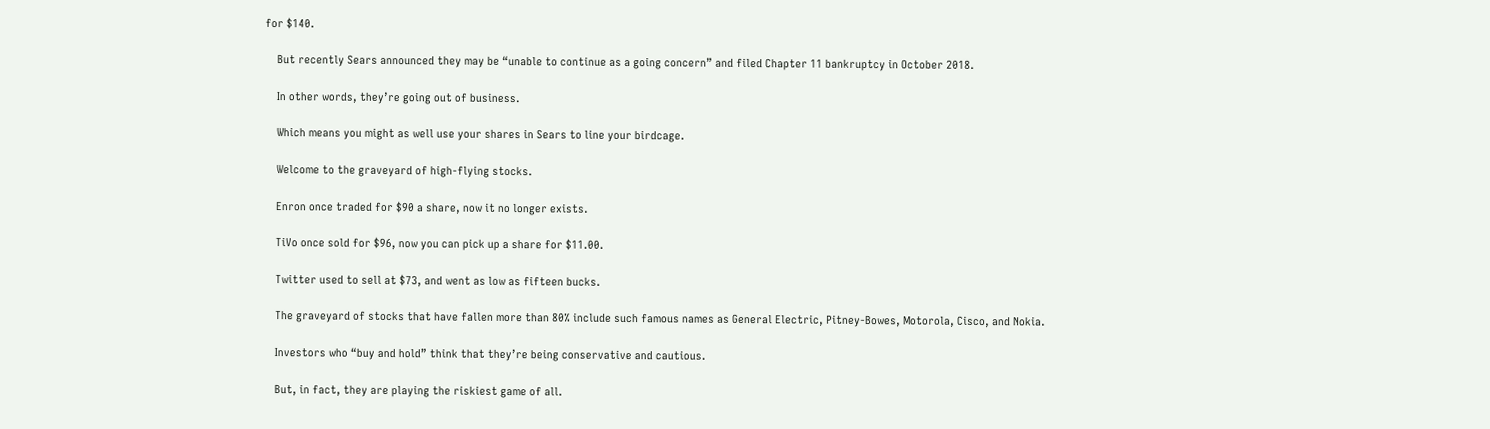for $140.

    But recently Sears announced they may be “unable to continue as a going concern” and filed Chapter 11 bankruptcy in October 2018.

    In other words, they’re going out of business.

    Which means you might as well use your shares in Sears to line your birdcage.

    Welcome to the graveyard of high-flying stocks.

    Enron once traded for $90 a share, now it no longer exists.

    TiVo once sold for $96, now you can pick up a share for $11.00.

    Twitter used to sell at $73, and went as low as fifteen bucks.

    The graveyard of stocks that have fallen more than 80% include such famous names as General Electric, Pitney-Bowes, Motorola, Cisco, and Nokia.

    Investors who “buy and hold” think that they’re being conservative and cautious.

    But, in fact, they are playing the riskiest game of all.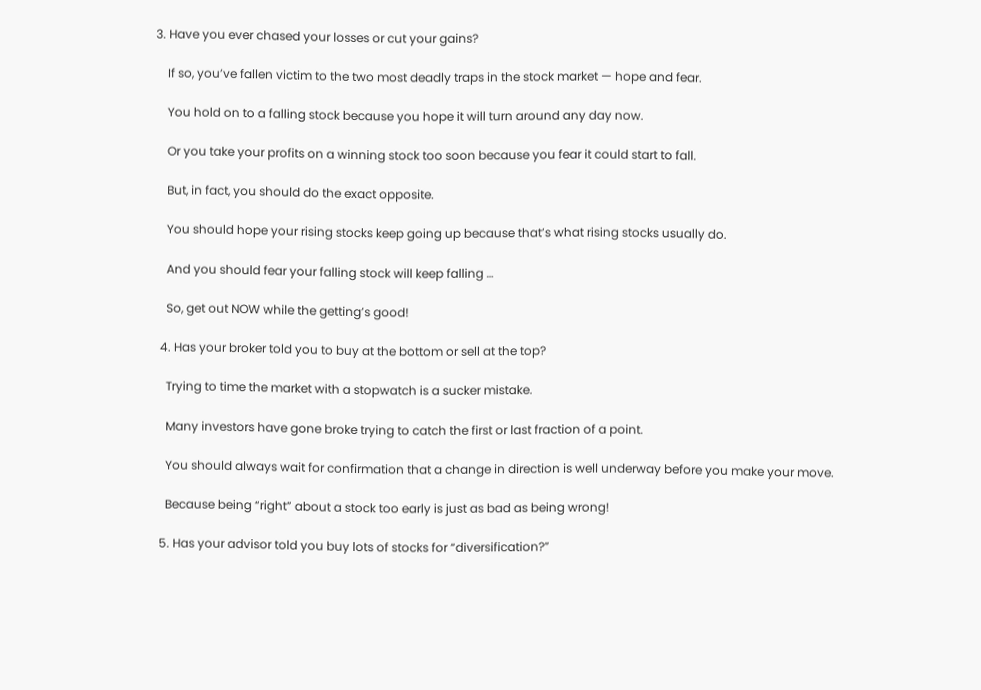3. Have you ever chased your losses or cut your gains?

    If so, you’ve fallen victim to the two most deadly traps in the stock market — hope and fear.

    You hold on to a falling stock because you hope it will turn around any day now.

    Or you take your profits on a winning stock too soon because you fear it could start to fall.

    But, in fact, you should do the exact opposite.

    You should hope your rising stocks keep going up because that’s what rising stocks usually do.

    And you should fear your falling stock will keep falling …

    So, get out NOW while the getting’s good!

  4. Has your broker told you to buy at the bottom or sell at the top?

    Trying to time the market with a stopwatch is a sucker mistake.

    Many investors have gone broke trying to catch the first or last fraction of a point.

    You should always wait for confirmation that a change in direction is well underway before you make your move.

    Because being “right” about a stock too early is just as bad as being wrong!

  5. Has your advisor told you buy lots of stocks for “diversification?”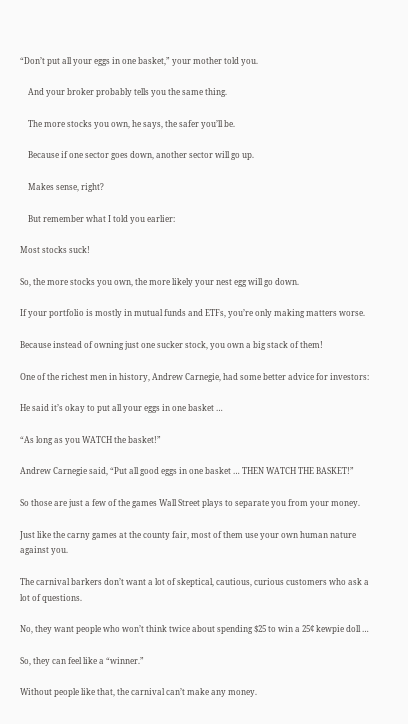“Don’t put all your eggs in one basket,” your mother told you.

    And your broker probably tells you the same thing.

    The more stocks you own, he says, the safer you’ll be.

    Because if one sector goes down, another sector will go up.

    Makes sense, right?

    But remember what I told you earlier:

Most stocks suck!

So, the more stocks you own, the more likely your nest egg will go down.

If your portfolio is mostly in mutual funds and ETFs, you’re only making matters worse.

Because instead of owning just one sucker stock, you own a big stack of them!

One of the richest men in history, Andrew Carnegie, had some better advice for investors:

He said it’s okay to put all your eggs in one basket …

“As long as you WATCH the basket!”

Andrew Carnegie said, “Put all good eggs in one basket … THEN WATCH THE BASKET!”

So those are just a few of the games Wall Street plays to separate you from your money.

Just like the carny games at the county fair, most of them use your own human nature against you.

The carnival barkers don’t want a lot of skeptical, cautious, curious customers who ask a lot of questions.

No, they want people who won’t think twice about spending $25 to win a 25¢ kewpie doll …

So, they can feel like a “winner.”

Without people like that, the carnival can’t make any money.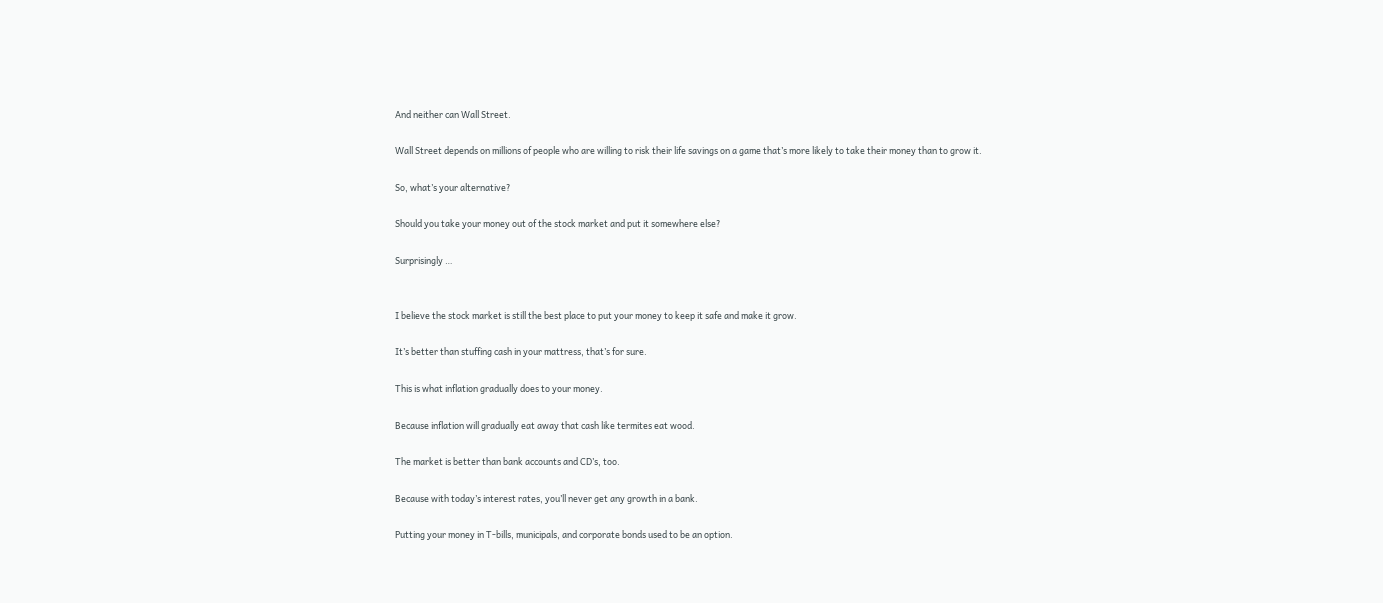And neither can Wall Street.

Wall Street depends on millions of people who are willing to risk their life savings on a game that’s more likely to take their money than to grow it.

So, what’s your alternative?

Should you take your money out of the stock market and put it somewhere else?

Surprisingly …


I believe the stock market is still the best place to put your money to keep it safe and make it grow.

It’s better than stuffing cash in your mattress, that’s for sure.

This is what inflation gradually does to your money.

Because inflation will gradually eat away that cash like termites eat wood.

The market is better than bank accounts and CD’s, too.

Because with today’s interest rates, you’ll never get any growth in a bank.

Putting your money in T-bills, municipals, and corporate bonds used to be an option.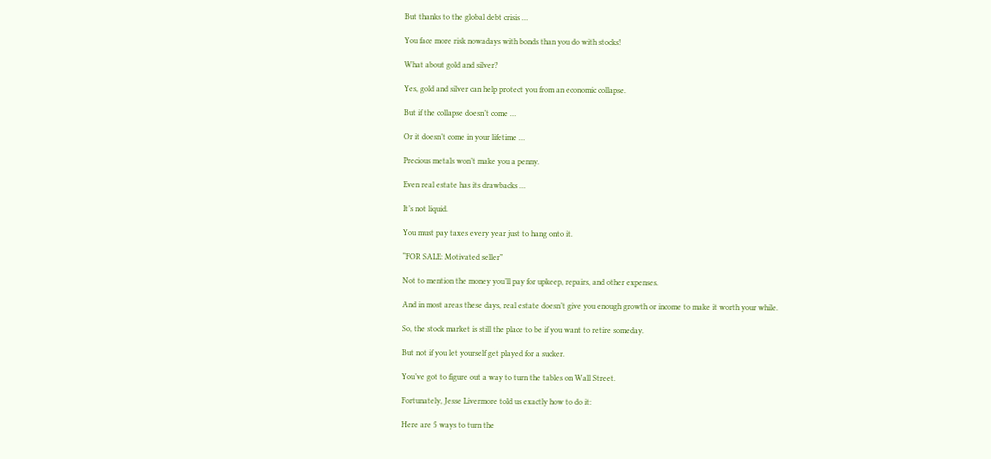But thanks to the global debt crisis …

You face more risk nowadays with bonds than you do with stocks!

What about gold and silver?

Yes, gold and silver can help protect you from an economic collapse.

But if the collapse doesn’t come …

Or it doesn’t come in your lifetime …

Precious metals won’t make you a penny.

Even real estate has its drawbacks …

It’s not liquid.

You must pay taxes every year just to hang onto it.

“FOR SALE: Motivated seller”

Not to mention the money you’ll pay for upkeep, repairs, and other expenses.

And in most areas these days, real estate doesn’t give you enough growth or income to make it worth your while.

So, the stock market is still the place to be if you want to retire someday.

But not if you let yourself get played for a sucker.

You’ve got to figure out a way to turn the tables on Wall Street.

Fortunately, Jesse Livermore told us exactly how to do it:

Here are 5 ways to turn the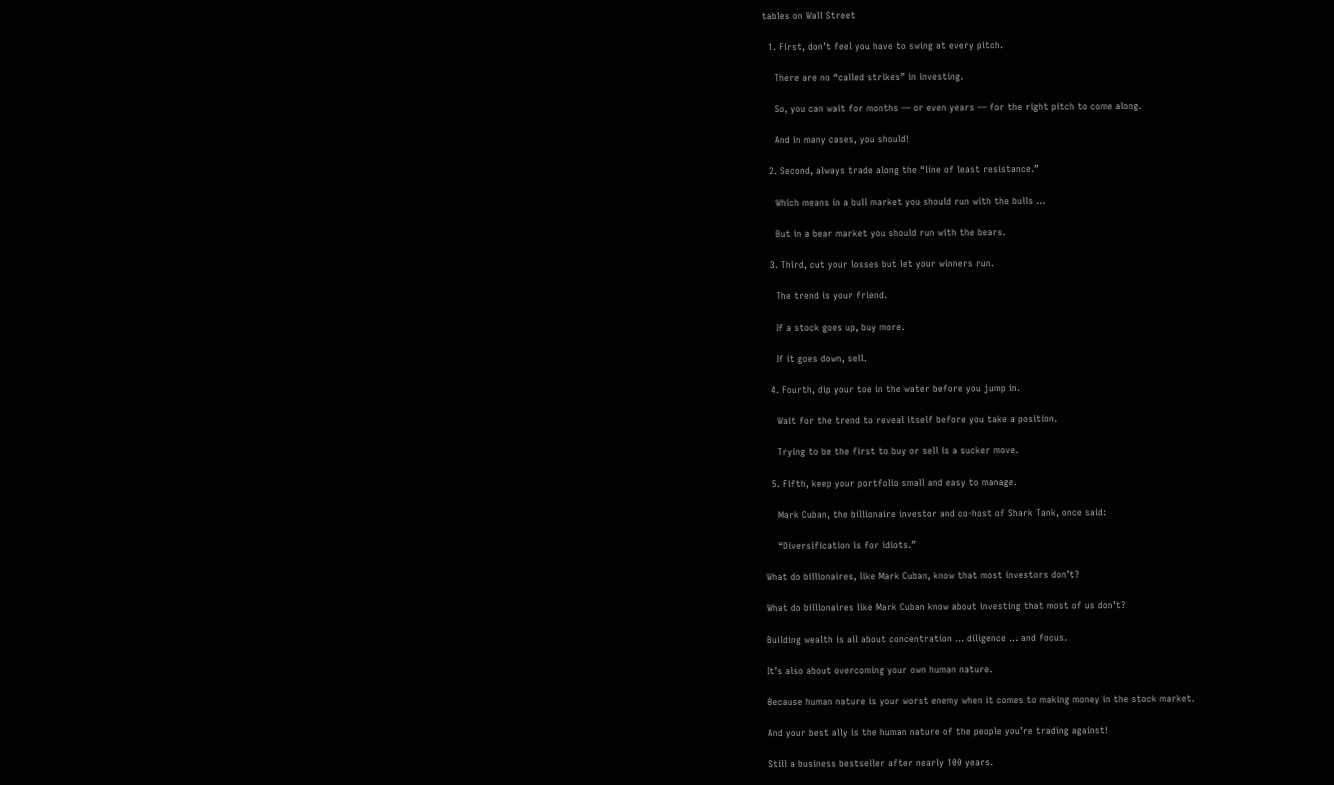tables on Wall Street

  1. First, don’t feel you have to swing at every pitch.

    There are no “called strikes” in investing.

    So, you can wait for months — or even years — for the right pitch to come along.

    And in many cases, you should!

  2. Second, always trade along the “line of least resistance.”

    Which means in a bull market you should run with the bulls …

    But in a bear market you should run with the bears.

  3. Third, cut your losses but let your winners run.

    The trend is your friend.

    If a stock goes up, buy more.

    If it goes down, sell.

  4. Fourth, dip your toe in the water before you jump in.

    Wait for the trend to reveal itself before you take a position.

    Trying to be the first to buy or sell is a sucker move.

  5. Fifth, keep your portfolio small and easy to manage.

    Mark Cuban, the billionaire investor and co-host of Shark Tank, once said:

    “Diversification is for idiots.”

What do billionaires, like Mark Cuban, know that most investors don’t?

What do billionaires like Mark Cuban know about investing that most of us don’t?

Building wealth is all about concentration … diligence … and focus.

It’s also about overcoming your own human nature.

Because human nature is your worst enemy when it comes to making money in the stock market.

And your best ally is the human nature of the people you’re trading against!

Still a business bestseller after nearly 100 years.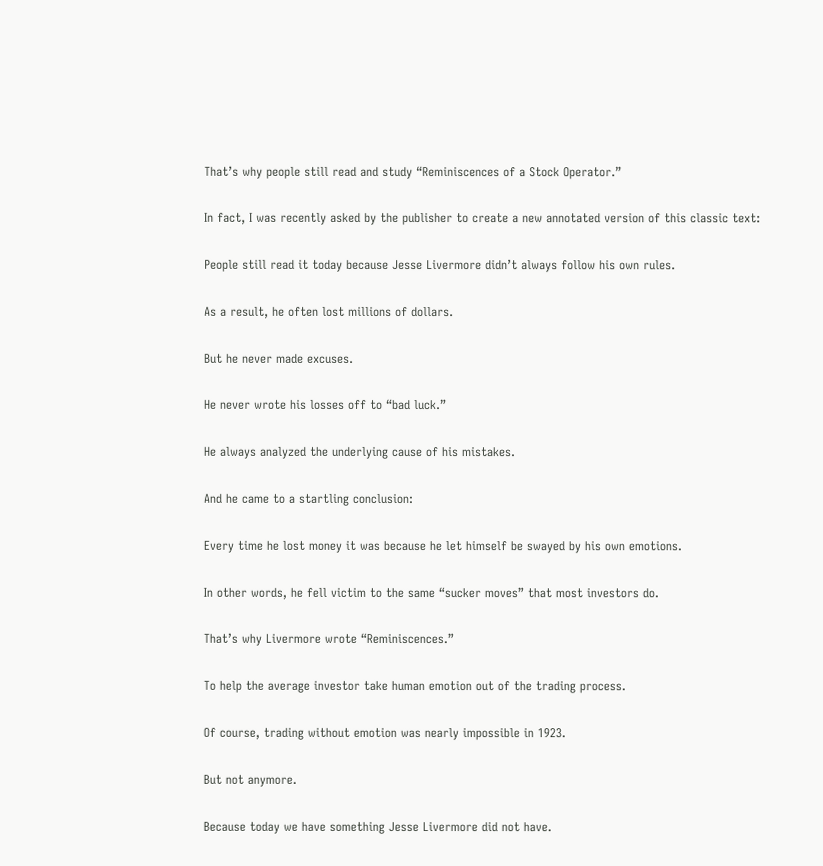That’s why people still read and study “Reminiscences of a Stock Operator.”

In fact, I was recently asked by the publisher to create a new annotated version of this classic text:

People still read it today because Jesse Livermore didn’t always follow his own rules.

As a result, he often lost millions of dollars.

But he never made excuses.

He never wrote his losses off to “bad luck.”

He always analyzed the underlying cause of his mistakes.

And he came to a startling conclusion:

Every time he lost money it was because he let himself be swayed by his own emotions.

In other words, he fell victim to the same “sucker moves” that most investors do.

That’s why Livermore wrote “Reminiscences.”

To help the average investor take human emotion out of the trading process.

Of course, trading without emotion was nearly impossible in 1923.

But not anymore.

Because today we have something Jesse Livermore did not have.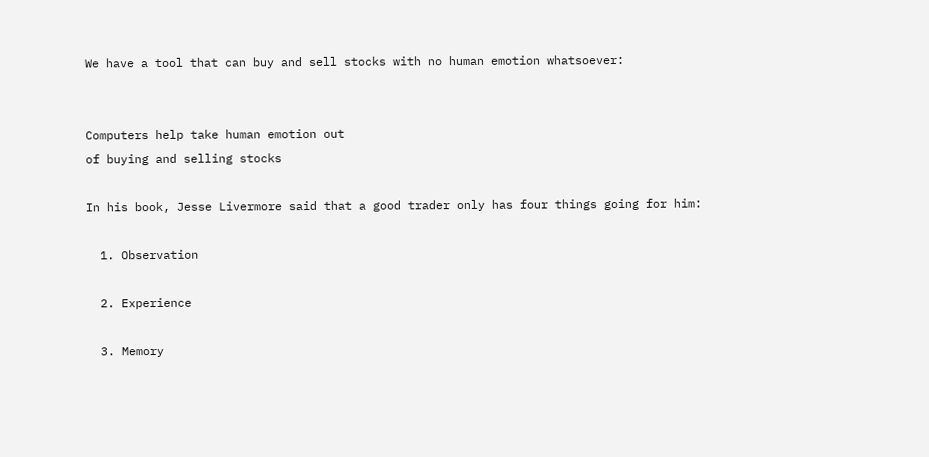We have a tool that can buy and sell stocks with no human emotion whatsoever:


Computers help take human emotion out
of buying and selling stocks

In his book, Jesse Livermore said that a good trader only has four things going for him:

  1. Observation

  2. Experience

  3. Memory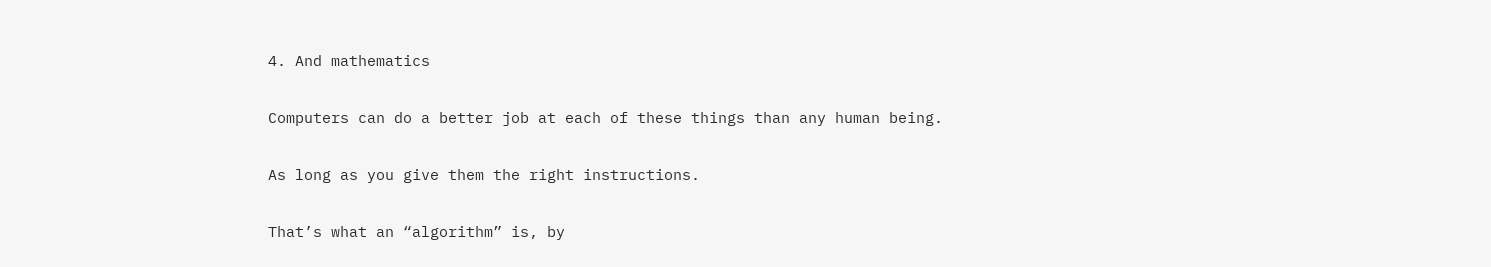4. And mathematics

Computers can do a better job at each of these things than any human being.

As long as you give them the right instructions.

That’s what an “algorithm” is, by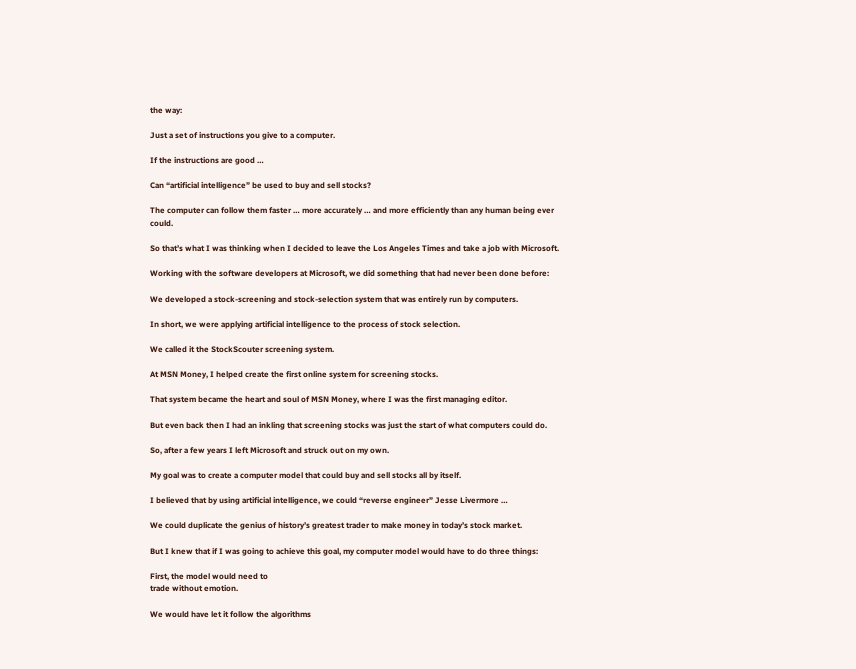the way:

Just a set of instructions you give to a computer.

If the instructions are good …

Can “artificial intelligence” be used to buy and sell stocks?

The computer can follow them faster … more accurately … and more efficiently than any human being ever could.

So that’s what I was thinking when I decided to leave the Los Angeles Times and take a job with Microsoft.

Working with the software developers at Microsoft, we did something that had never been done before:

We developed a stock-screening and stock-selection system that was entirely run by computers.

In short, we were applying artificial intelligence to the process of stock selection.

We called it the StockScouter screening system.

At MSN Money, I helped create the first online system for screening stocks.

That system became the heart and soul of MSN Money, where I was the first managing editor.

But even back then I had an inkling that screening stocks was just the start of what computers could do.

So, after a few years I left Microsoft and struck out on my own.

My goal was to create a computer model that could buy and sell stocks all by itself.

I believed that by using artificial intelligence, we could “reverse engineer” Jesse Livermore …

We could duplicate the genius of history’s greatest trader to make money in today’s stock market.

But I knew that if I was going to achieve this goal, my computer model would have to do three things:

First, the model would need to
trade without emotion.

We would have let it follow the algorithms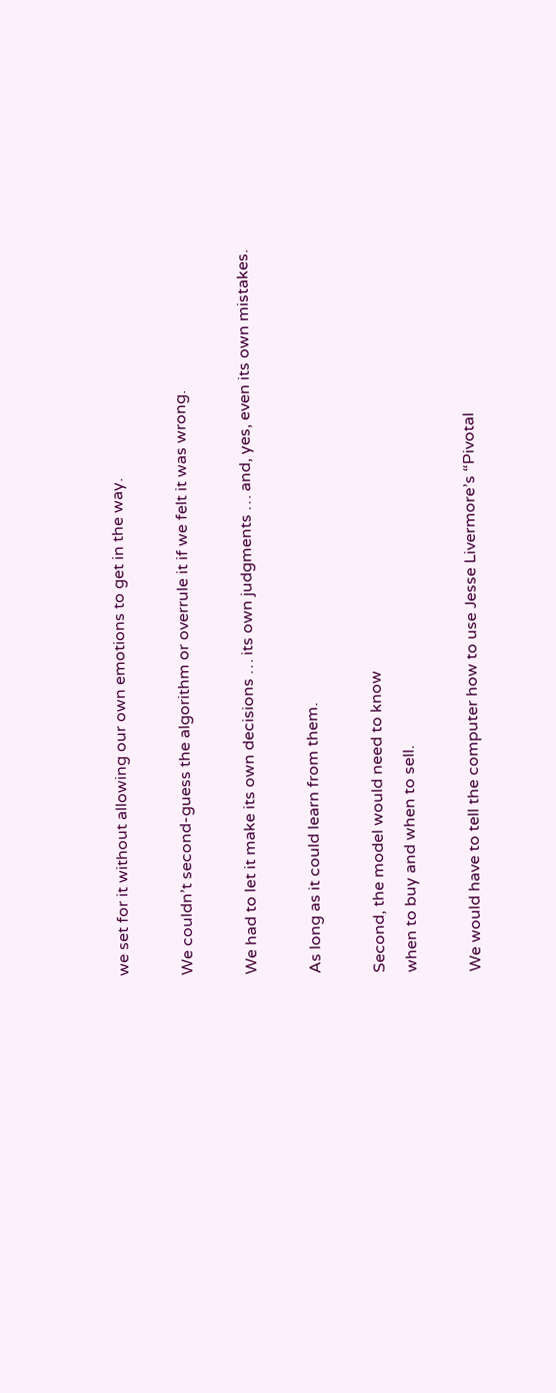we set for it without allowing our own emotions to get in the way.

We couldn’t second-guess the algorithm or overrule it if we felt it was wrong.

We had to let it make its own decisions … its own judgments … and, yes, even its own mistakes.

As long as it could learn from them.

Second, the model would need to know
when to buy and when to sell.

We would have to tell the computer how to use Jesse Livermore’s “Pivotal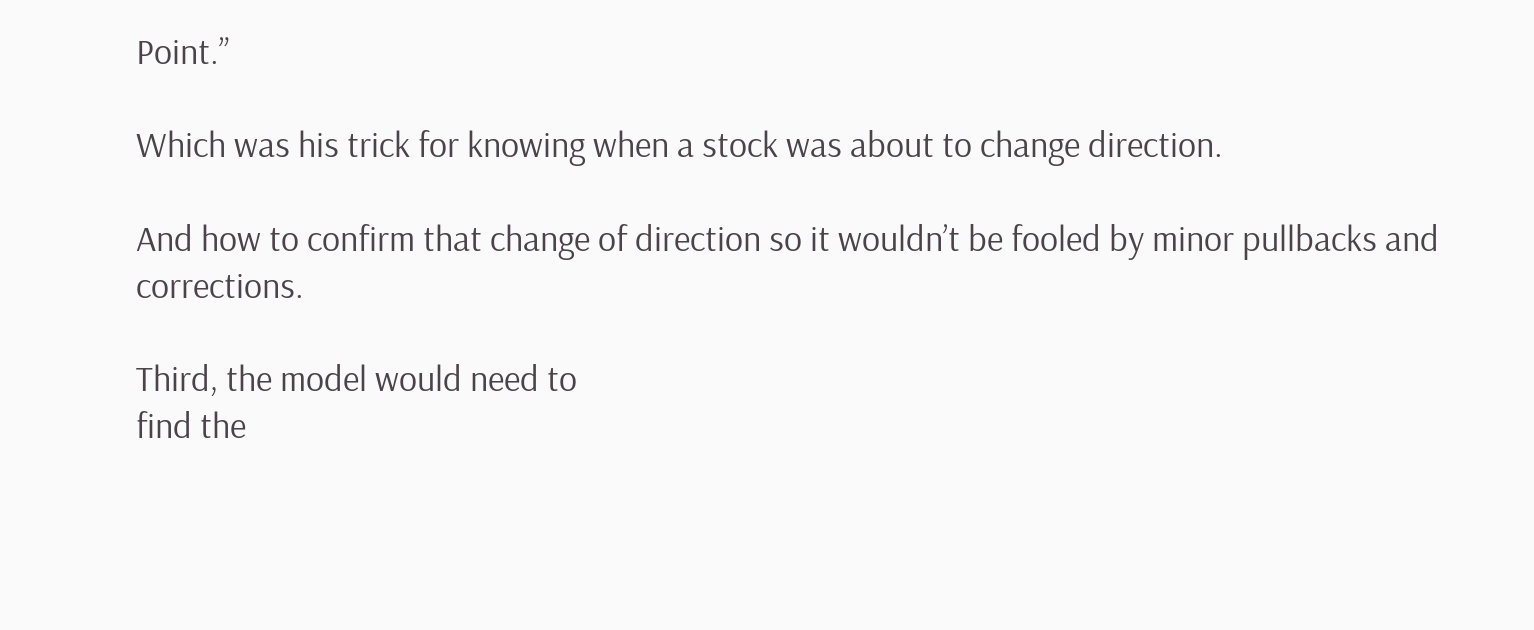Point.”

Which was his trick for knowing when a stock was about to change direction.

And how to confirm that change of direction so it wouldn’t be fooled by minor pullbacks and corrections.

Third, the model would need to
find the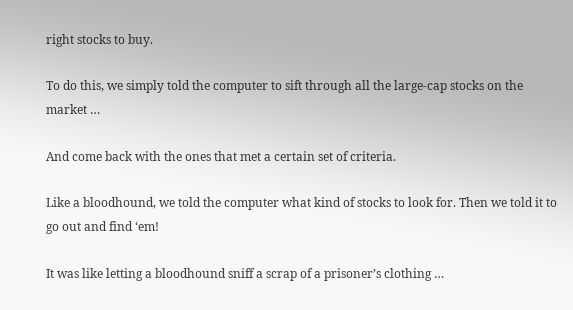right stocks to buy.

To do this, we simply told the computer to sift through all the large-cap stocks on the market …

And come back with the ones that met a certain set of criteria.

Like a bloodhound, we told the computer what kind of stocks to look for. Then we told it to go out and find ‘em!

It was like letting a bloodhound sniff a scrap of a prisoner’s clothing …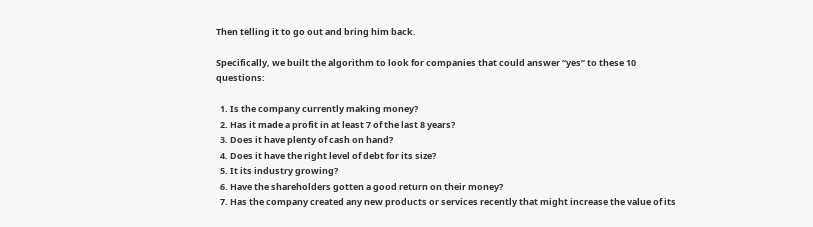Then telling it to go out and bring him back.

Specifically, we built the algorithm to look for companies that could answer “yes” to these 10 questions:

  1. Is the company currently making money?
  2. Has it made a profit in at least 7 of the last 8 years?
  3. Does it have plenty of cash on hand?
  4. Does it have the right level of debt for its size?
  5. It its industry growing?
  6. Have the shareholders gotten a good return on their money?
  7. Has the company created any new products or services recently that might increase the value of its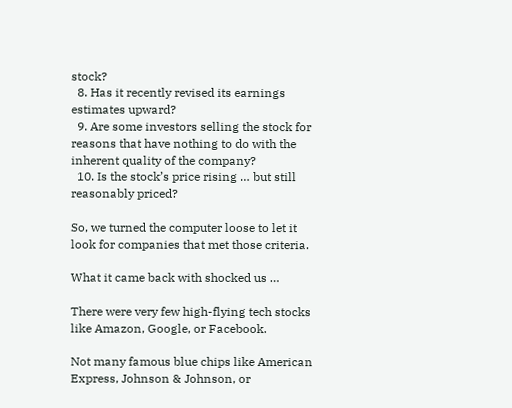stock?
  8. Has it recently revised its earnings estimates upward?
  9. Are some investors selling the stock for reasons that have nothing to do with the inherent quality of the company?
  10. Is the stock’s price rising … but still reasonably priced?

So, we turned the computer loose to let it look for companies that met those criteria.

What it came back with shocked us …

There were very few high-flying tech stocks like Amazon, Google, or Facebook.

Not many famous blue chips like American Express, Johnson & Johnson, or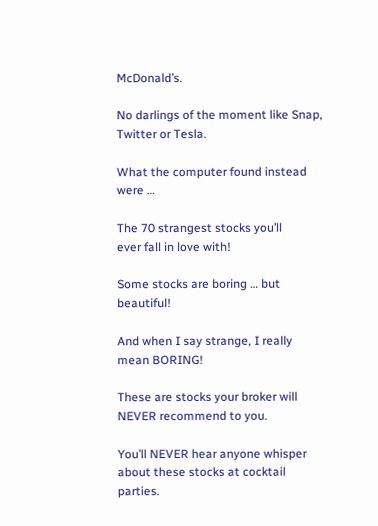McDonald’s.

No darlings of the moment like Snap, Twitter or Tesla.

What the computer found instead were …

The 70 strangest stocks you’ll
ever fall in love with!

Some stocks are boring … but beautiful!

And when I say strange, I really mean BORING!

These are stocks your broker will NEVER recommend to you.

You’ll NEVER hear anyone whisper about these stocks at cocktail parties.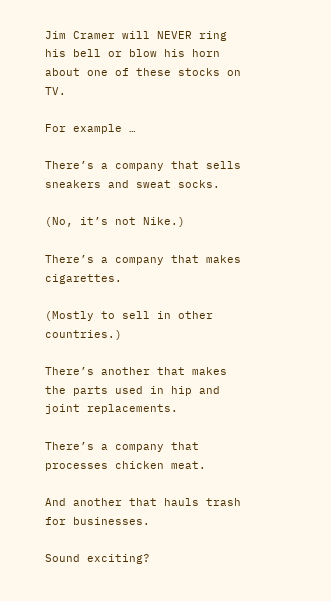Jim Cramer will NEVER ring his bell or blow his horn about one of these stocks on TV.

For example …

There’s a company that sells sneakers and sweat socks.

(No, it’s not Nike.)

There’s a company that makes cigarettes.

(Mostly to sell in other countries.)

There’s another that makes the parts used in hip and joint replacements.

There’s a company that processes chicken meat.

And another that hauls trash for businesses.

Sound exciting?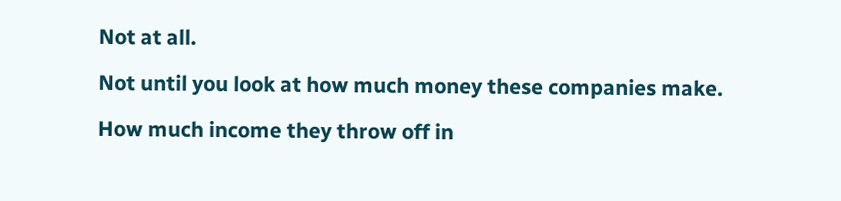Not at all.

Not until you look at how much money these companies make.

How much income they throw off in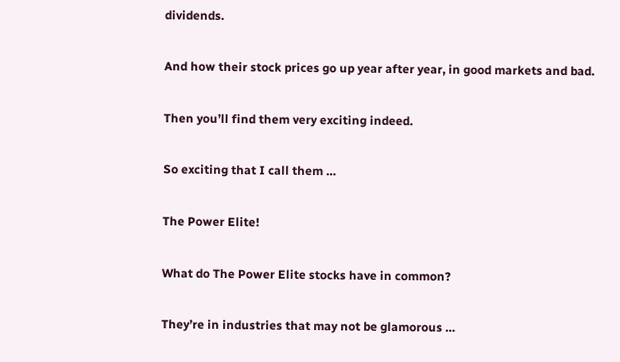dividends.

And how their stock prices go up year after year, in good markets and bad.

Then you’ll find them very exciting indeed.

So exciting that I call them …

The Power Elite!

What do The Power Elite stocks have in common?

They’re in industries that may not be glamorous …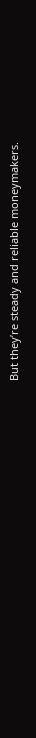But they’re steady and reliable moneymakers.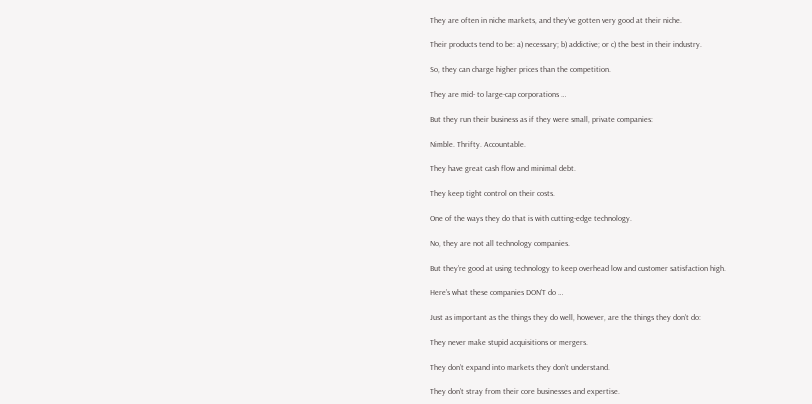They are often in niche markets, and they’ve gotten very good at their niche.

Their products tend to be: a) necessary; b) addictive; or c) the best in their industry.

So, they can charge higher prices than the competition.

They are mid- to large-cap corporations …

But they run their business as if they were small, private companies:

Nimble. Thrifty. Accountable.

They have great cash flow and minimal debt.

They keep tight control on their costs.

One of the ways they do that is with cutting-edge technology.

No, they are not all technology companies.

But they’re good at using technology to keep overhead low and customer satisfaction high.

Here’s what these companies DON’T do …

Just as important as the things they do well, however, are the things they don’t do:

They never make stupid acquisitions or mergers.

They don’t expand into markets they don’t understand.

They don’t stray from their core businesses and expertise.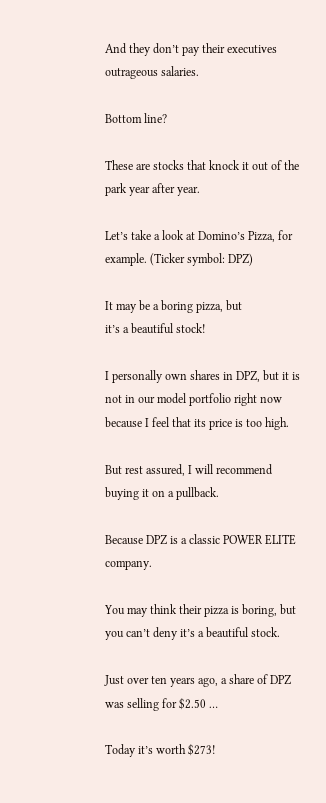And they don’t pay their executives outrageous salaries.

Bottom line?

These are stocks that knock it out of the park year after year.

Let’s take a look at Domino’s Pizza, for example. (Ticker symbol: DPZ)

It may be a boring pizza, but
it’s a beautiful stock!

I personally own shares in DPZ, but it is not in our model portfolio right now because I feel that its price is too high.

But rest assured, I will recommend buying it on a pullback.

Because DPZ is a classic POWER ELITE company.

You may think their pizza is boring, but you can’t deny it’s a beautiful stock.

Just over ten years ago, a share of DPZ was selling for $2.50 …

Today it’s worth $273!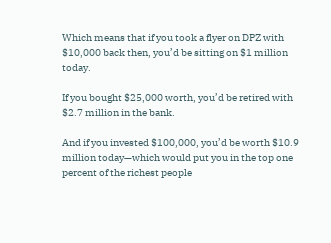Which means that if you took a flyer on DPZ with $10,000 back then, you’d be sitting on $1 million today.

If you bought $25,000 worth, you’d be retired with $2.7 million in the bank.

And if you invested $100,000, you’d be worth $10.9 million today—which would put you in the top one percent of the richest people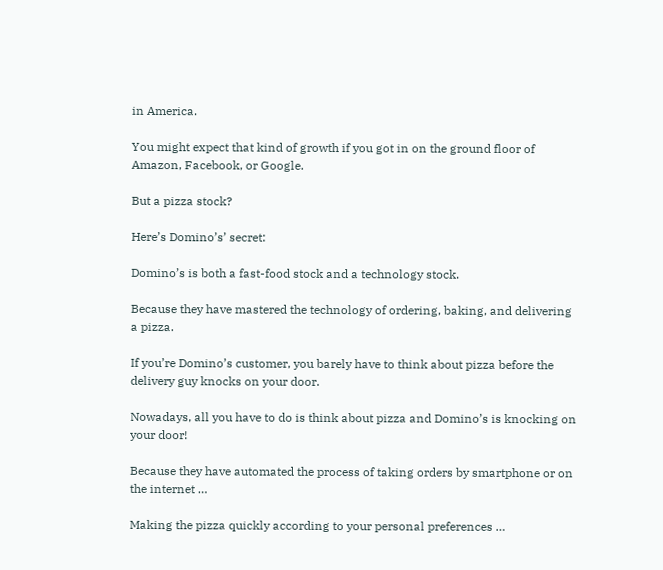in America.

You might expect that kind of growth if you got in on the ground floor of Amazon, Facebook, or Google.

But a pizza stock?

Here’s Domino’s’ secret:

Domino’s is both a fast-food stock and a technology stock.

Because they have mastered the technology of ordering, baking, and delivering a pizza.

If you’re Domino’s customer, you barely have to think about pizza before the delivery guy knocks on your door.

Nowadays, all you have to do is think about pizza and Domino’s is knocking on your door!

Because they have automated the process of taking orders by smartphone or on the internet …

Making the pizza quickly according to your personal preferences …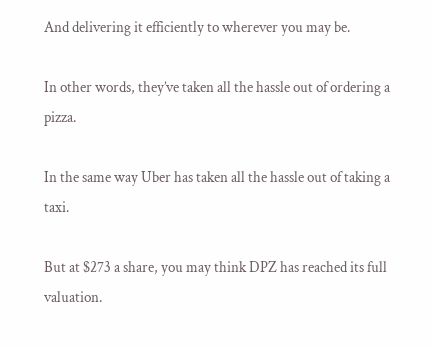And delivering it efficiently to wherever you may be.

In other words, they’ve taken all the hassle out of ordering a pizza.

In the same way Uber has taken all the hassle out of taking a taxi.

But at $273 a share, you may think DPZ has reached its full valuation.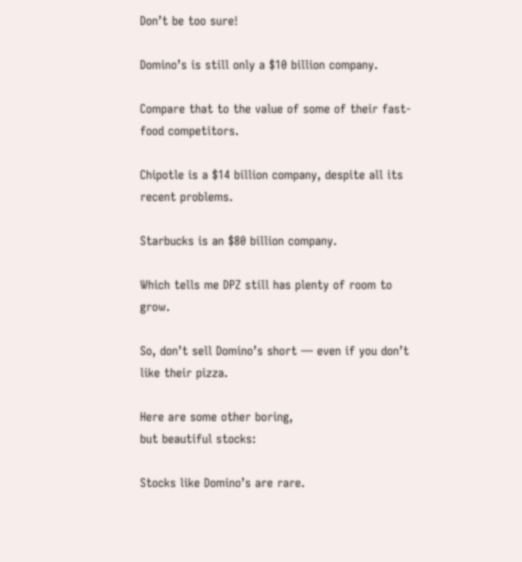Don’t be too sure!

Domino’s is still only a $10 billion company.

Compare that to the value of some of their fast-food competitors.

Chipotle is a $14 billion company, despite all its recent problems.

Starbucks is an $80 billion company.

Which tells me DPZ still has plenty of room to grow.

So, don’t sell Domino’s short — even if you don’t like their pizza.

Here are some other boring,
but beautiful stocks:

Stocks like Domino’s are rare.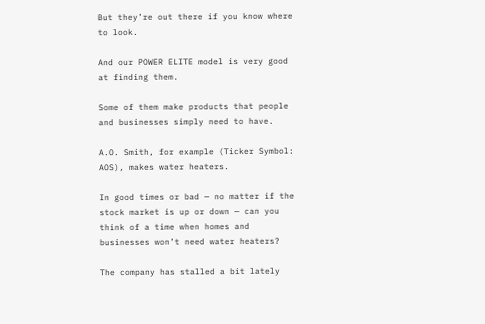But they’re out there if you know where to look.

And our POWER ELITE model is very good at finding them.

Some of them make products that people and businesses simply need to have.

A.O. Smith, for example (Ticker Symbol: AOS), makes water heaters.

In good times or bad — no matter if the stock market is up or down — can you think of a time when homes and businesses won’t need water heaters?

The company has stalled a bit lately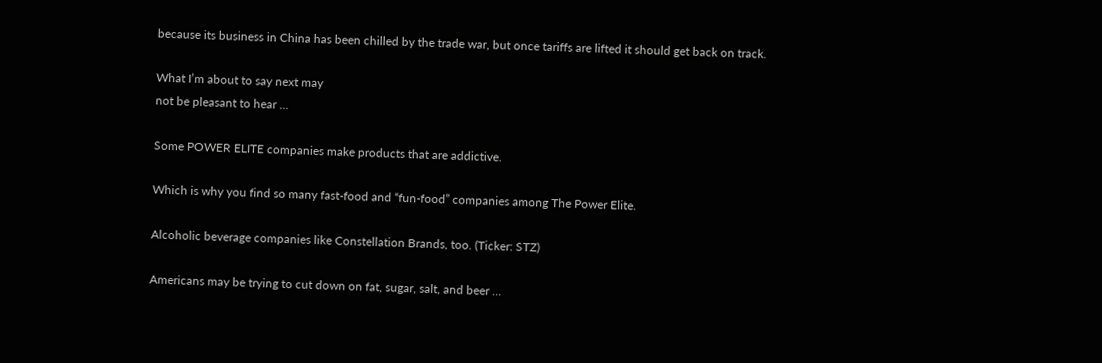because its business in China has been chilled by the trade war, but once tariffs are lifted it should get back on track.

What I’m about to say next may
not be pleasant to hear …

Some POWER ELITE companies make products that are addictive.

Which is why you find so many fast-food and “fun-food” companies among The Power Elite.

Alcoholic beverage companies like Constellation Brands, too. (Ticker: STZ)

Americans may be trying to cut down on fat, sugar, salt, and beer …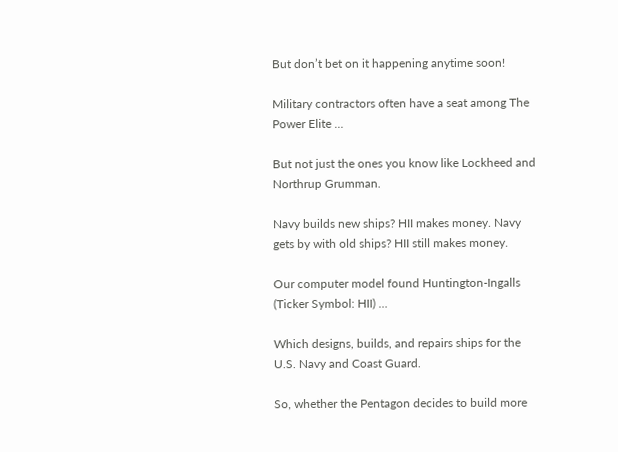But don’t bet on it happening anytime soon!

Military contractors often have a seat among The Power Elite …

But not just the ones you know like Lockheed and Northrup Grumman.

Navy builds new ships? HII makes money. Navy gets by with old ships? HII still makes money.

Our computer model found Huntington-Ingalls (Ticker Symbol: HII) …

Which designs, builds, and repairs ships for the U.S. Navy and Coast Guard.

So, whether the Pentagon decides to build more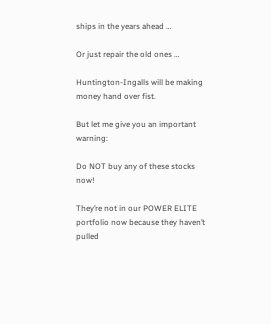ships in the years ahead …

Or just repair the old ones …

Huntington-Ingalls will be making money hand over fist.

But let me give you an important warning:

Do NOT buy any of these stocks now!

They’re not in our POWER ELITE portfolio now because they haven’t pulled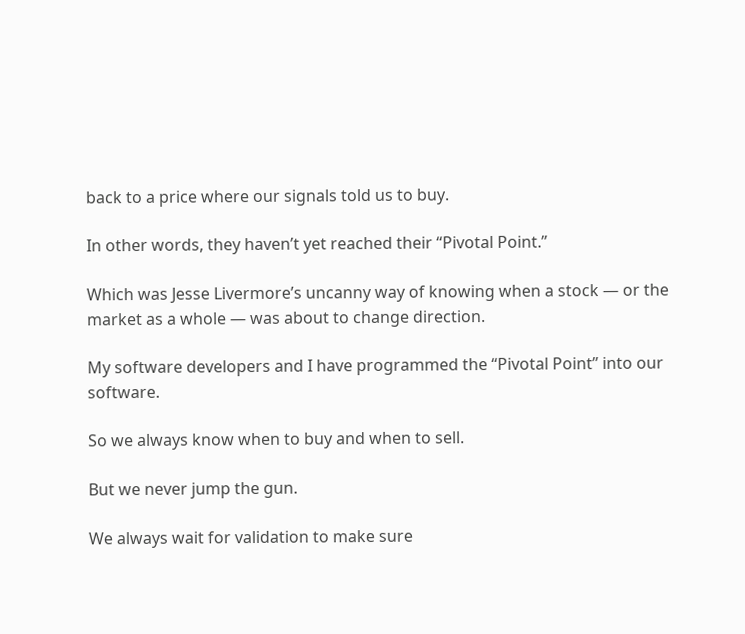back to a price where our signals told us to buy.

In other words, they haven’t yet reached their “Pivotal Point.”

Which was Jesse Livermore’s uncanny way of knowing when a stock — or the market as a whole — was about to change direction.

My software developers and I have programmed the “Pivotal Point” into our software.

So we always know when to buy and when to sell.

But we never jump the gun.

We always wait for validation to make sure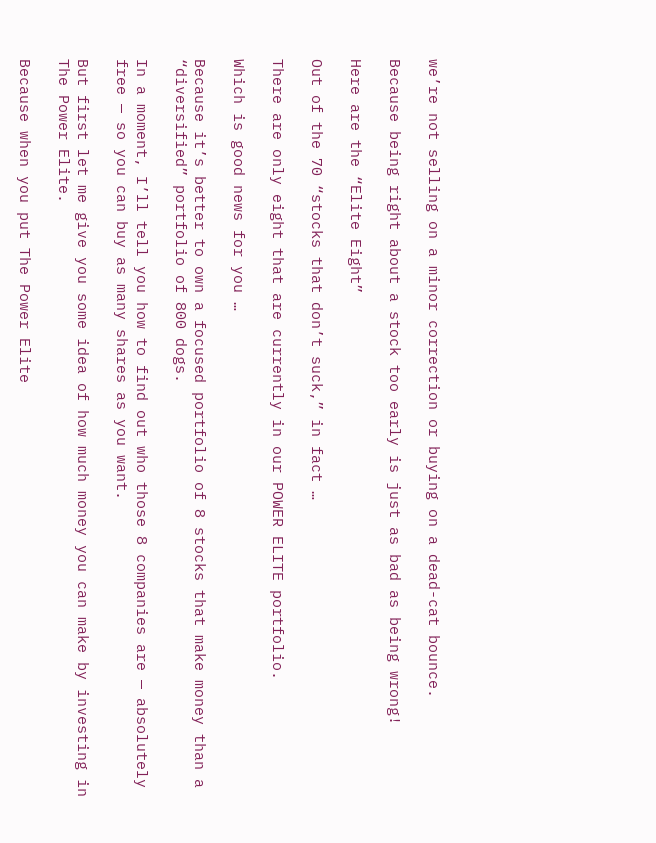we’re not selling on a minor correction or buying on a dead-cat bounce.

Because being right about a stock too early is just as bad as being wrong!

Here are the “Elite Eight”

Out of the 70 “stocks that don’t suck,” in fact …

There are only eight that are currently in our POWER ELITE portfolio.

Which is good news for you …

Because it’s better to own a focused portfolio of 8 stocks that make money than a “diversified” portfolio of 800 dogs.

In a moment, I’ll tell you how to find out who those 8 companies are — absolutely free — so you can buy as many shares as you want.

But first let me give you some idea of how much money you can make by investing in The Power Elite.

Because when you put The Power Elite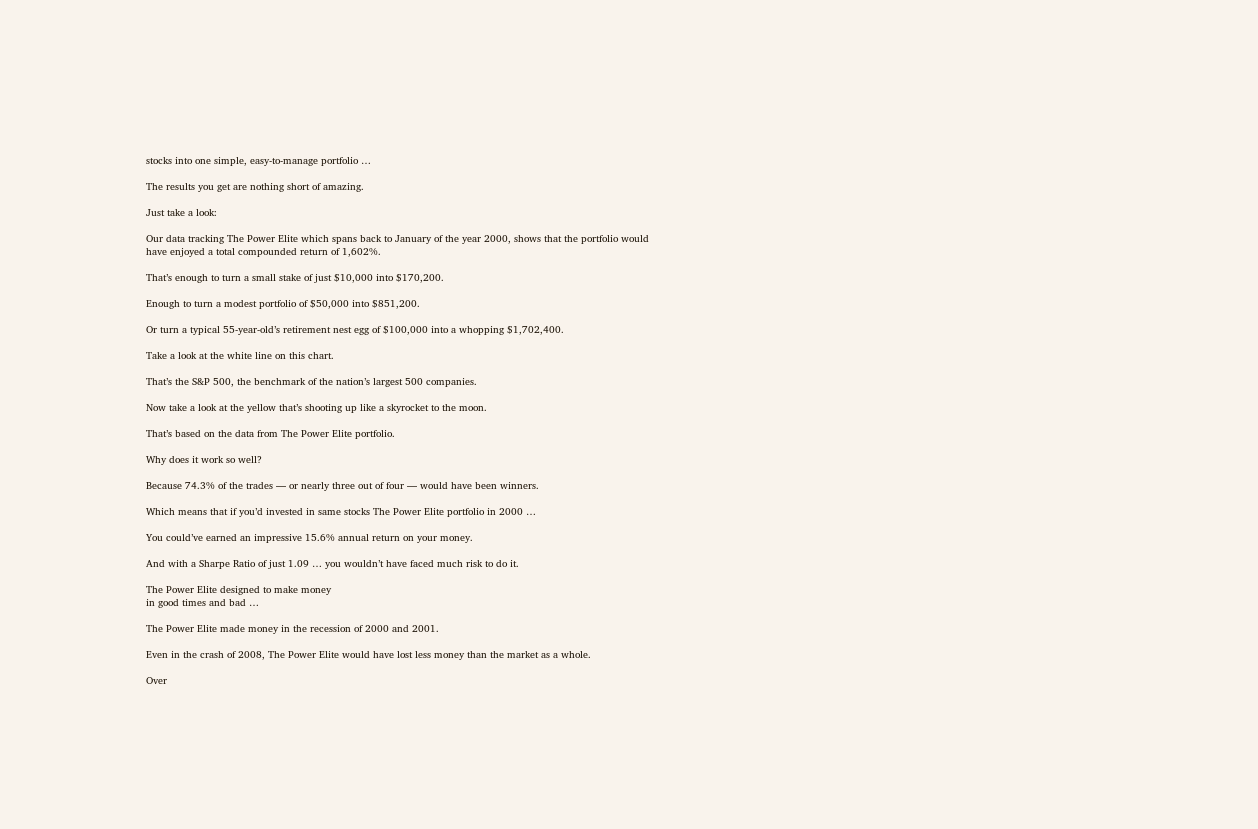stocks into one simple, easy-to-manage portfolio …

The results you get are nothing short of amazing.

Just take a look:

Our data tracking The Power Elite which spans back to January of the year 2000, shows that the portfolio would have enjoyed a total compounded return of 1,602%.

That’s enough to turn a small stake of just $10,000 into $170,200.

Enough to turn a modest portfolio of $50,000 into $851,200.

Or turn a typical 55-year-old’s retirement nest egg of $100,000 into a whopping $1,702,400.

Take a look at the white line on this chart.

That’s the S&P 500, the benchmark of the nation’s largest 500 companies.

Now take a look at the yellow that’s shooting up like a skyrocket to the moon.

That’s based on the data from The Power Elite portfolio.

Why does it work so well?

Because 74.3% of the trades — or nearly three out of four — would have been winners.

Which means that if you’d invested in same stocks The Power Elite portfolio in 2000 …

You could’ve earned an impressive 15.6% annual return on your money.

And with a Sharpe Ratio of just 1.09 … you wouldn’t have faced much risk to do it.

The Power Elite designed to make money
in good times and bad …

The Power Elite made money in the recession of 2000 and 2001.

Even in the crash of 2008, The Power Elite would have lost less money than the market as a whole.

Over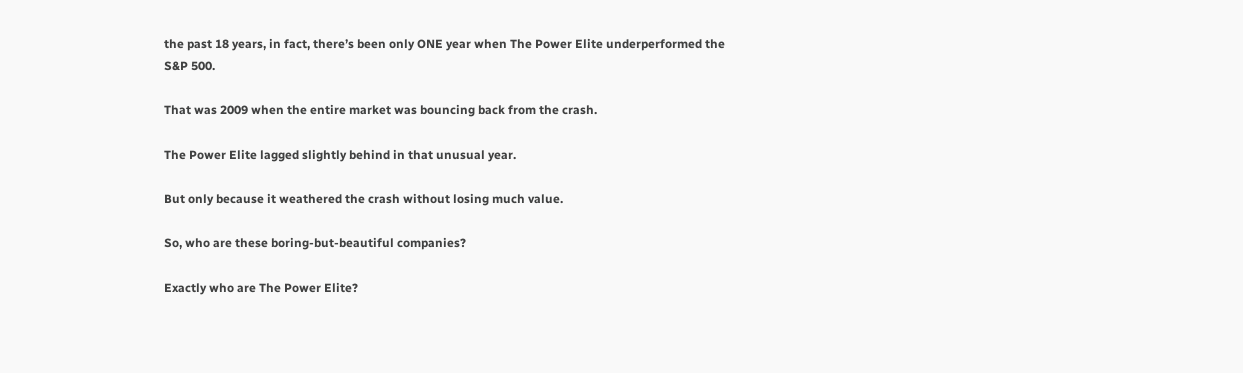the past 18 years, in fact, there’s been only ONE year when The Power Elite underperformed the S&P 500.

That was 2009 when the entire market was bouncing back from the crash.

The Power Elite lagged slightly behind in that unusual year.

But only because it weathered the crash without losing much value.

So, who are these boring-but-beautiful companies?

Exactly who are The Power Elite?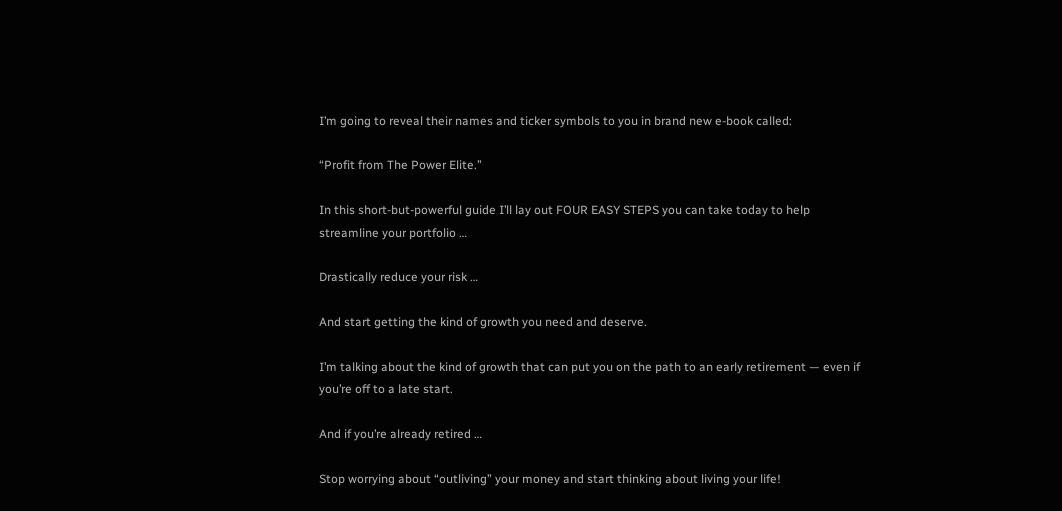I’m going to reveal their names and ticker symbols to you in brand new e-book called:

“Profit from The Power Elite.”

In this short-but-powerful guide I’ll lay out FOUR EASY STEPS you can take today to help streamline your portfolio …

Drastically reduce your risk …

And start getting the kind of growth you need and deserve.

I’m talking about the kind of growth that can put you on the path to an early retirement — even if you’re off to a late start.

And if you’re already retired …

Stop worrying about “outliving” your money and start thinking about living your life!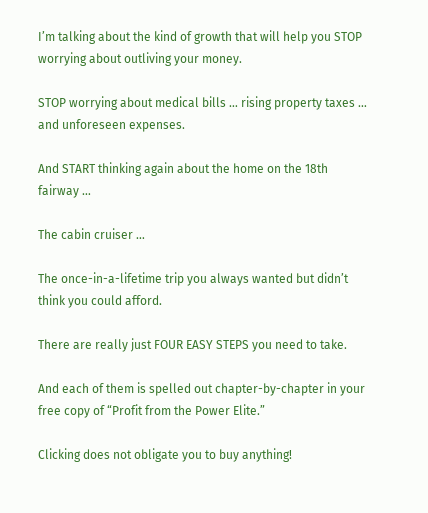I’m talking about the kind of growth that will help you STOP worrying about outliving your money.

STOP worrying about medical bills … rising property taxes … and unforeseen expenses.

And START thinking again about the home on the 18th fairway …

The cabin cruiser …

The once-in-a-lifetime trip you always wanted but didn’t think you could afford.

There are really just FOUR EASY STEPS you need to take.

And each of them is spelled out chapter-by-chapter in your free copy of “Profit from the Power Elite.”

Clicking does not obligate you to buy anything!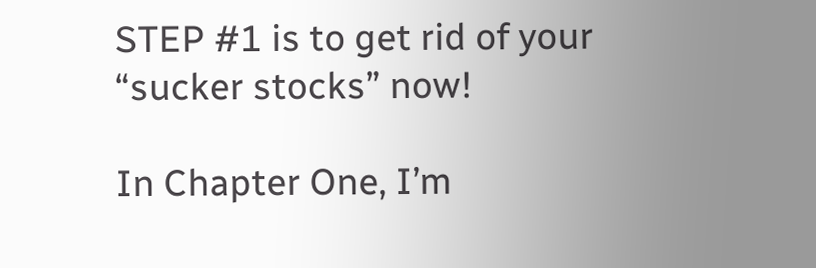STEP #1 is to get rid of your
“sucker stocks” now!

In Chapter One, I’m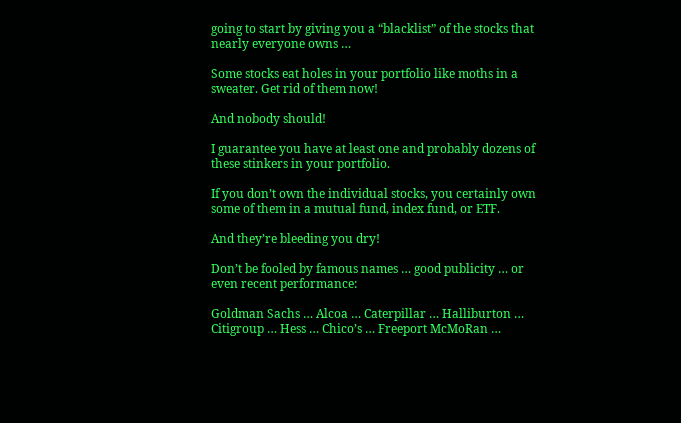going to start by giving you a “blacklist” of the stocks that nearly everyone owns …

Some stocks eat holes in your portfolio like moths in a sweater. Get rid of them now!

And nobody should!

I guarantee you have at least one and probably dozens of these stinkers in your portfolio.

If you don’t own the individual stocks, you certainly own some of them in a mutual fund, index fund, or ETF.

And they’re bleeding you dry!

Don’t be fooled by famous names … good publicity … or even recent performance:

Goldman Sachs … Alcoa … Caterpillar … Halliburton … Citigroup … Hess … Chico’s … Freeport McMoRan …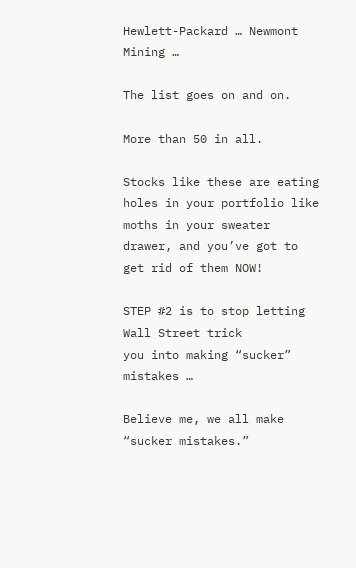Hewlett-Packard … Newmont Mining …

The list goes on and on.

More than 50 in all.

Stocks like these are eating holes in your portfolio like moths in your sweater drawer, and you’ve got to get rid of them NOW!

STEP #2 is to stop letting Wall Street trick
you into making “sucker” mistakes …

Believe me, we all make “sucker mistakes.”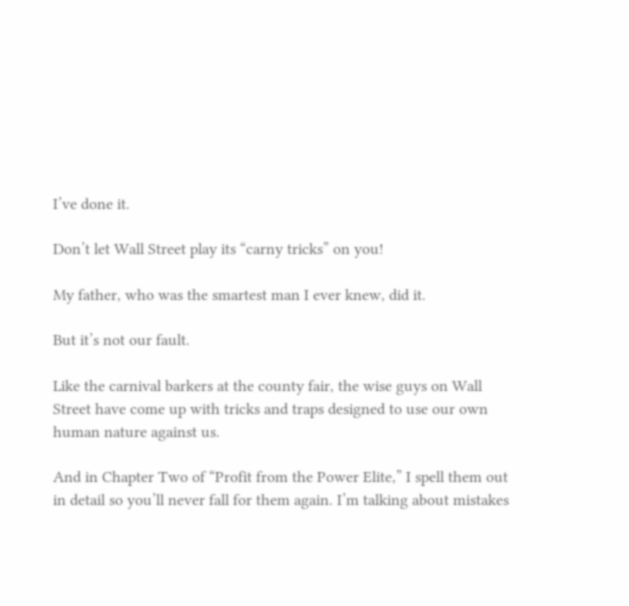I’ve done it.

Don’t let Wall Street play its “carny tricks” on you!

My father, who was the smartest man I ever knew, did it.

But it’s not our fault.

Like the carnival barkers at the county fair, the wise guys on Wall Street have come up with tricks and traps designed to use our own human nature against us.

And in Chapter Two of “Profit from the Power Elite,” I spell them out in detail so you’ll never fall for them again. I’m talking about mistakes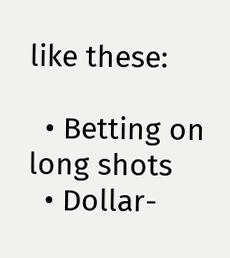like these:

  • Betting on long shots
  • Dollar-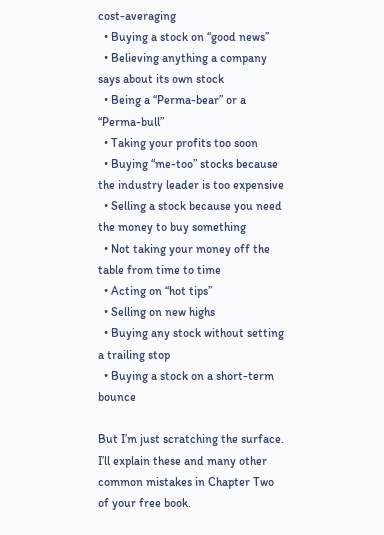cost-averaging
  • Buying a stock on “good news”
  • Believing anything a company says about its own stock
  • Being a “Perma-bear” or a “Perma-bull”
  • Taking your profits too soon
  • Buying “me-too” stocks because the industry leader is too expensive
  • Selling a stock because you need the money to buy something
  • Not taking your money off the table from time to time
  • Acting on “hot tips”
  • Selling on new highs
  • Buying any stock without setting a trailing stop
  • Buying a stock on a short-term bounce

But I’m just scratching the surface. I’ll explain these and many other common mistakes in Chapter Two of your free book.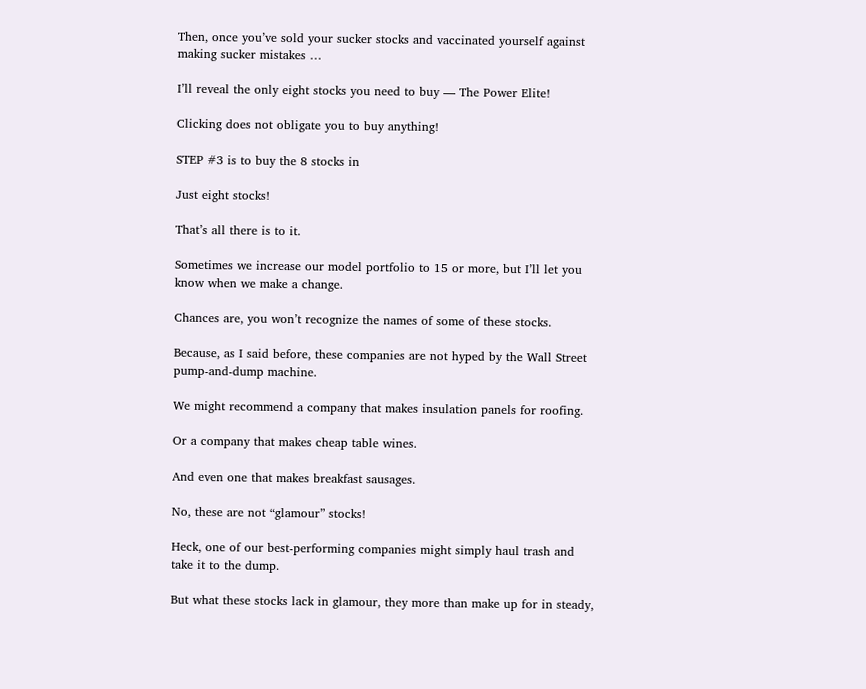Then, once you’ve sold your sucker stocks and vaccinated yourself against making sucker mistakes …

I’ll reveal the only eight stocks you need to buy — The Power Elite!

Clicking does not obligate you to buy anything!

STEP #3 is to buy the 8 stocks in

Just eight stocks!

That’s all there is to it.

Sometimes we increase our model portfolio to 15 or more, but I’ll let you know when we make a change.

Chances are, you won’t recognize the names of some of these stocks.

Because, as I said before, these companies are not hyped by the Wall Street pump-and-dump machine.

We might recommend a company that makes insulation panels for roofing.

Or a company that makes cheap table wines.

And even one that makes breakfast sausages.

No, these are not “glamour” stocks!

Heck, one of our best-performing companies might simply haul trash and take it to the dump.

But what these stocks lack in glamour, they more than make up for in steady,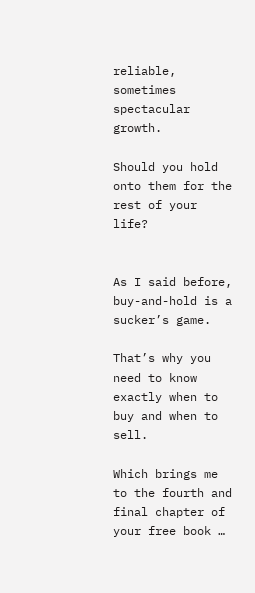reliable, sometimes spectacular growth.

Should you hold onto them for the rest of your life?


As I said before, buy-and-hold is a sucker’s game.

That’s why you need to know exactly when to buy and when to sell.

Which brings me to the fourth and final chapter of your free book …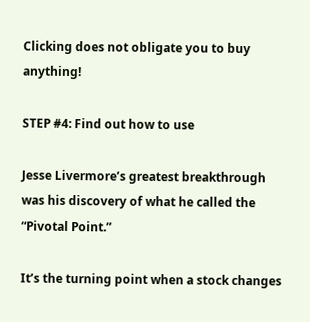Clicking does not obligate you to buy anything!

STEP #4: Find out how to use

Jesse Livermore’s greatest breakthrough was his discovery of what he called the “Pivotal Point.”

It’s the turning point when a stock changes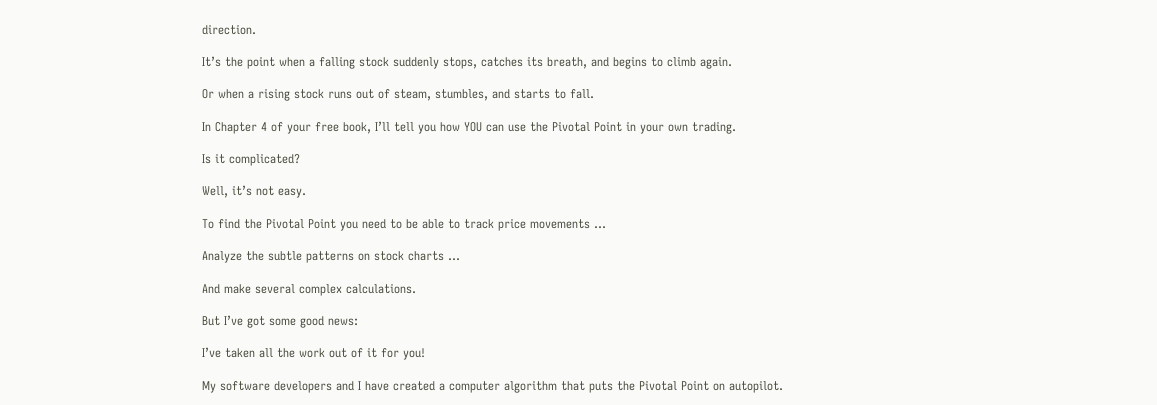direction.

It’s the point when a falling stock suddenly stops, catches its breath, and begins to climb again.

Or when a rising stock runs out of steam, stumbles, and starts to fall.

In Chapter 4 of your free book, I’ll tell you how YOU can use the Pivotal Point in your own trading.

Is it complicated?

Well, it’s not easy.

To find the Pivotal Point you need to be able to track price movements …

Analyze the subtle patterns on stock charts …

And make several complex calculations.

But I’ve got some good news:

I’ve taken all the work out of it for you!

My software developers and I have created a computer algorithm that puts the Pivotal Point on autopilot.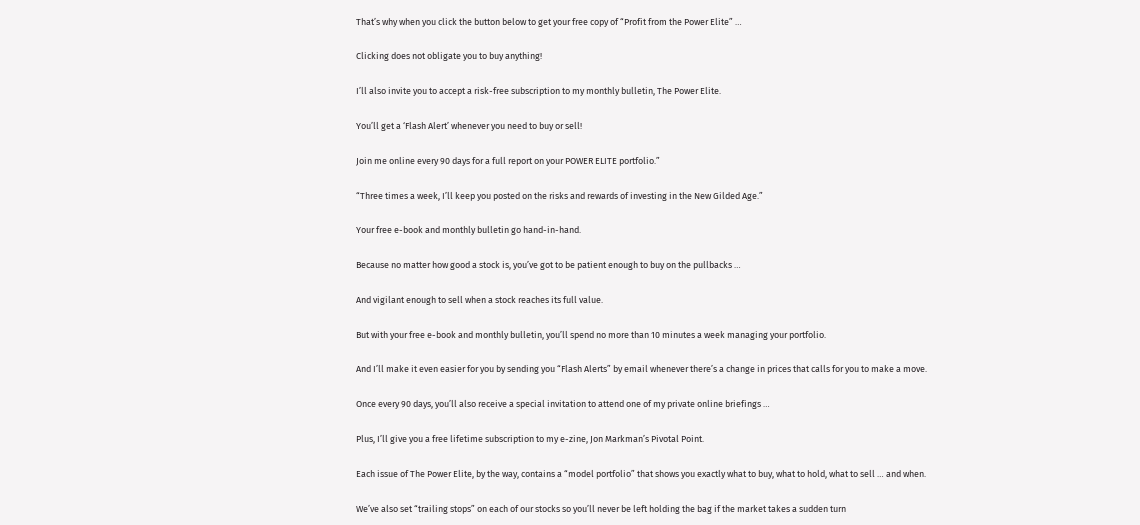That’s why when you click the button below to get your free copy of “Profit from the Power Elite” …

Clicking does not obligate you to buy anything!

I’ll also invite you to accept a risk-free subscription to my monthly bulletin, The Power Elite.

You’ll get a ‘Flash Alert’ whenever you need to buy or sell!

Join me online every 90 days for a full report on your POWER ELITE portfolio.”

“Three times a week, I’ll keep you posted on the risks and rewards of investing in the New Gilded Age.”

Your free e-book and monthly bulletin go hand-in-hand.

Because no matter how good a stock is, you’ve got to be patient enough to buy on the pullbacks …

And vigilant enough to sell when a stock reaches its full value.

But with your free e-book and monthly bulletin, you’ll spend no more than 10 minutes a week managing your portfolio.

And I’ll make it even easier for you by sending you “Flash Alerts” by email whenever there’s a change in prices that calls for you to make a move.

Once every 90 days, you’ll also receive a special invitation to attend one of my private online briefings …

Plus, I’ll give you a free lifetime subscription to my e-zine, Jon Markman’s Pivotal Point.

Each issue of The Power Elite, by the way, contains a “model portfolio” that shows you exactly what to buy, what to hold, what to sell … and when.

We’ve also set “trailing stops” on each of our stocks so you’ll never be left holding the bag if the market takes a sudden turn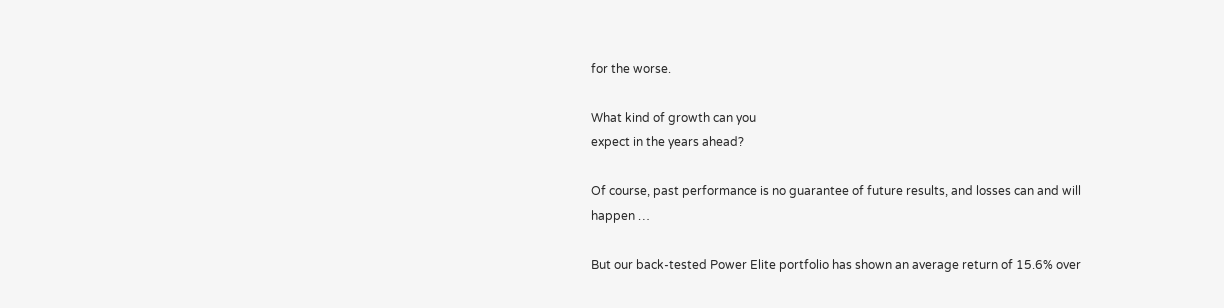for the worse.

What kind of growth can you
expect in the years ahead?

Of course, past performance is no guarantee of future results, and losses can and will happen …

But our back-tested Power Elite portfolio has shown an average return of 15.6% over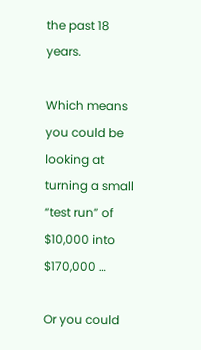the past 18 years.

Which means you could be looking at turning a small “test run” of $10,000 into $170,000 …

Or you could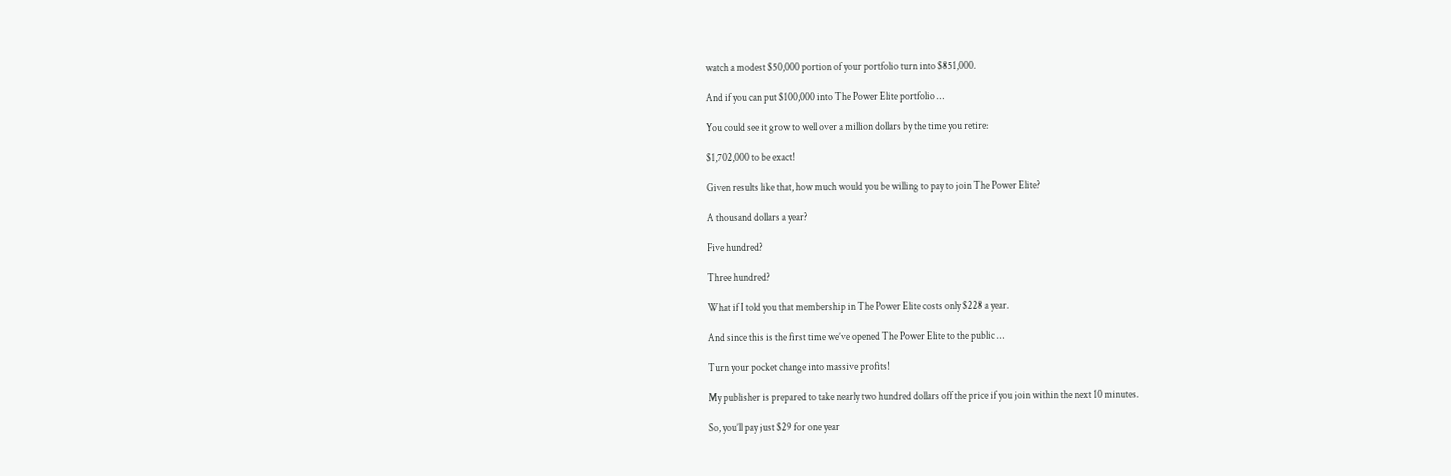watch a modest $50,000 portion of your portfolio turn into $851,000.

And if you can put $100,000 into The Power Elite portfolio …

You could see it grow to well over a million dollars by the time you retire:

$1,702,000 to be exact!

Given results like that, how much would you be willing to pay to join The Power Elite?

A thousand dollars a year?

Five hundred?

Three hundred?

What if I told you that membership in The Power Elite costs only $228 a year.

And since this is the first time we’ve opened The Power Elite to the public …

Turn your pocket change into massive profits!

My publisher is prepared to take nearly two hundred dollars off the price if you join within the next 10 minutes.

So, you’ll pay just $29 for one year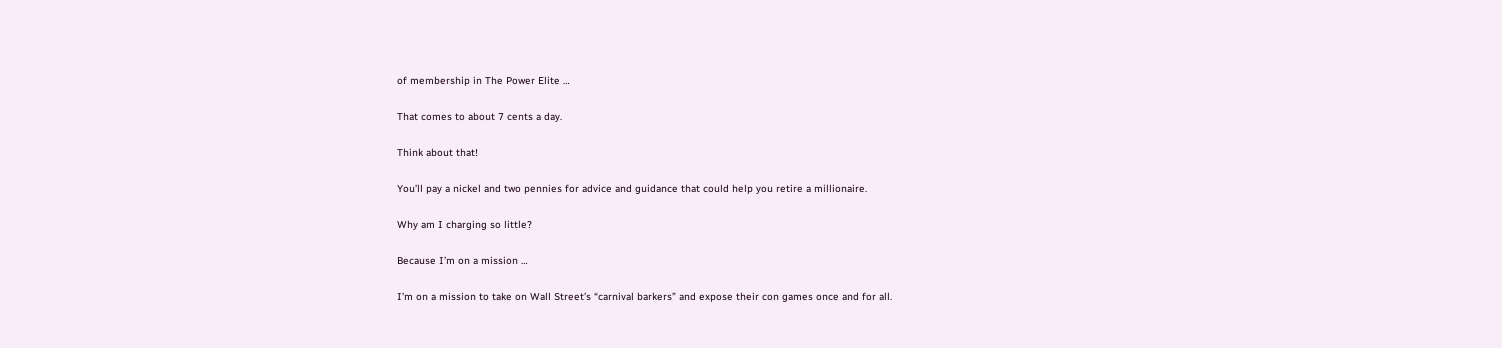of membership in The Power Elite …

That comes to about 7 cents a day.

Think about that!

You’ll pay a nickel and two pennies for advice and guidance that could help you retire a millionaire.

Why am I charging so little?

Because I’m on a mission …

I’m on a mission to take on Wall Street’s “carnival barkers” and expose their con games once and for all.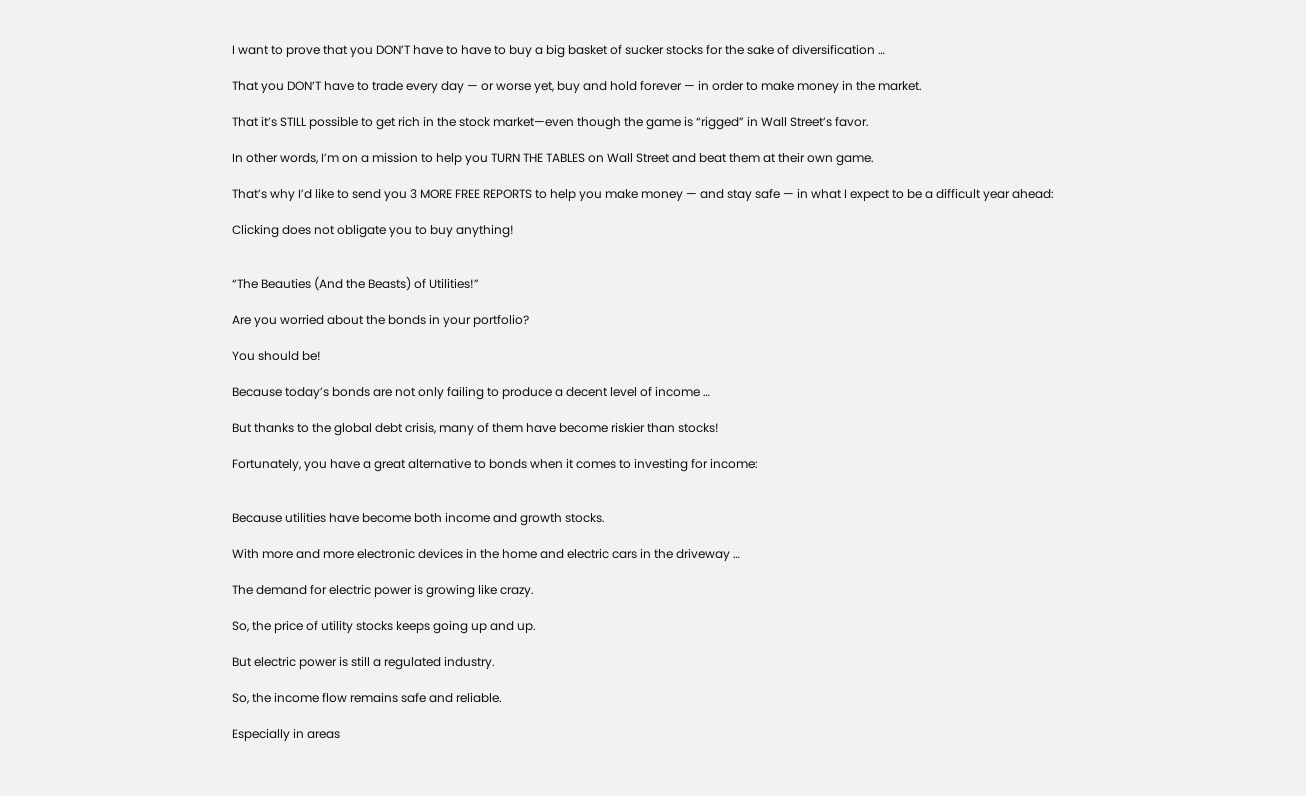I want to prove that you DON’T have to have to buy a big basket of sucker stocks for the sake of diversification …

That you DON’T have to trade every day — or worse yet, buy and hold forever — in order to make money in the market.

That it’s STILL possible to get rich in the stock market—even though the game is “rigged” in Wall Street’s favor.

In other words, I’m on a mission to help you TURN THE TABLES on Wall Street and beat them at their own game.

That’s why I’d like to send you 3 MORE FREE REPORTS to help you make money — and stay safe — in what I expect to be a difficult year ahead:

Clicking does not obligate you to buy anything!


“The Beauties (And the Beasts) of Utilities!”

Are you worried about the bonds in your portfolio?

You should be!

Because today’s bonds are not only failing to produce a decent level of income …

But thanks to the global debt crisis, many of them have become riskier than stocks!

Fortunately, you have a great alternative to bonds when it comes to investing for income:


Because utilities have become both income and growth stocks.

With more and more electronic devices in the home and electric cars in the driveway …

The demand for electric power is growing like crazy.

So, the price of utility stocks keeps going up and up.

But electric power is still a regulated industry.

So, the income flow remains safe and reliable.

Especially in areas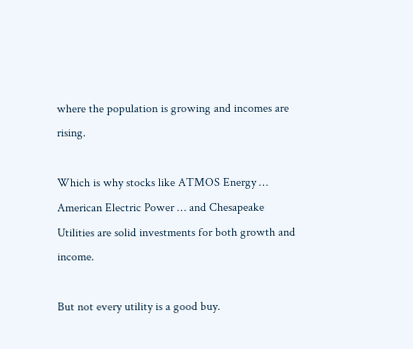where the population is growing and incomes are rising.

Which is why stocks like ATMOS Energy … American Electric Power … and Chesapeake Utilities are solid investments for both growth and income.

But not every utility is a good buy.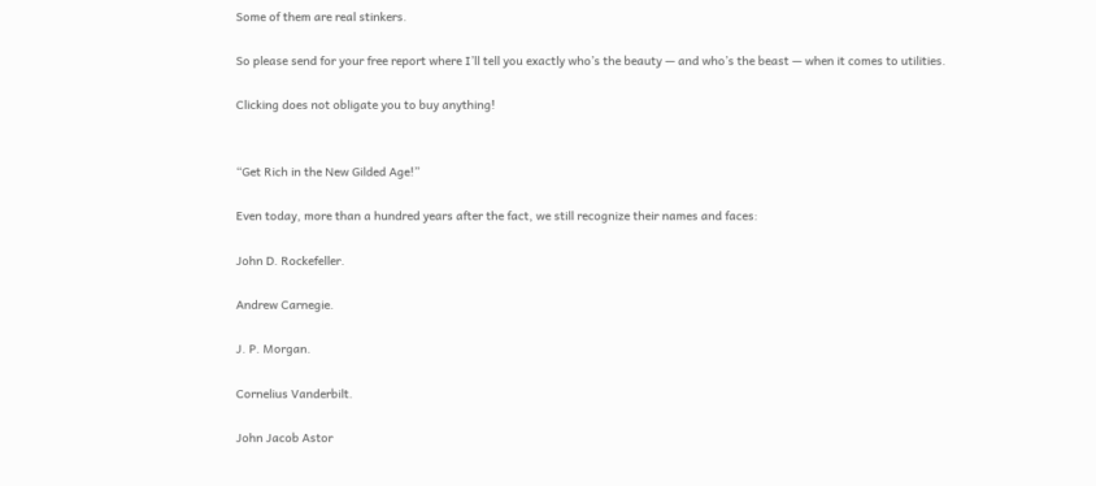Some of them are real stinkers.

So please send for your free report where I’ll tell you exactly who’s the beauty — and who’s the beast — when it comes to utilities.

Clicking does not obligate you to buy anything!


“Get Rich in the New Gilded Age!”

Even today, more than a hundred years after the fact, we still recognize their names and faces:

John D. Rockefeller.

Andrew Carnegie.

J. P. Morgan.

Cornelius Vanderbilt.

John Jacob Astor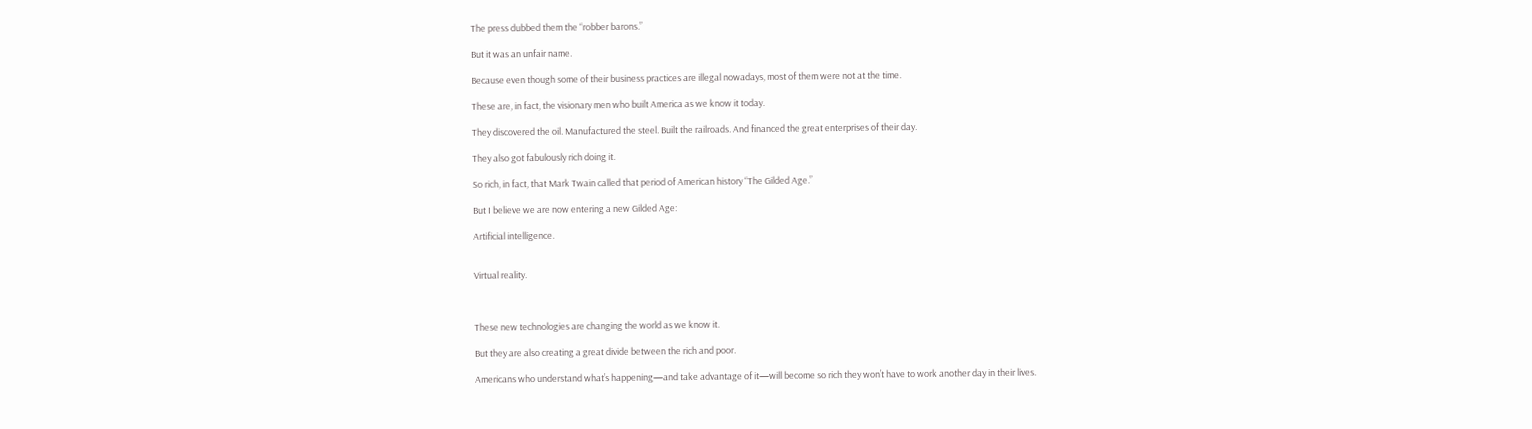The press dubbed them the “robber barons.”

But it was an unfair name.

Because even though some of their business practices are illegal nowadays, most of them were not at the time.

These are, in fact, the visionary men who built America as we know it today.

They discovered the oil. Manufactured the steel. Built the railroads. And financed the great enterprises of their day.

They also got fabulously rich doing it.

So rich, in fact, that Mark Twain called that period of American history “The Gilded Age.”

But I believe we are now entering a new Gilded Age:

Artificial intelligence.


Virtual reality.



These new technologies are changing the world as we know it.

But they are also creating a great divide between the rich and poor.

Americans who understand what’s happening—and take advantage of it—will become so rich they won’t have to work another day in their lives.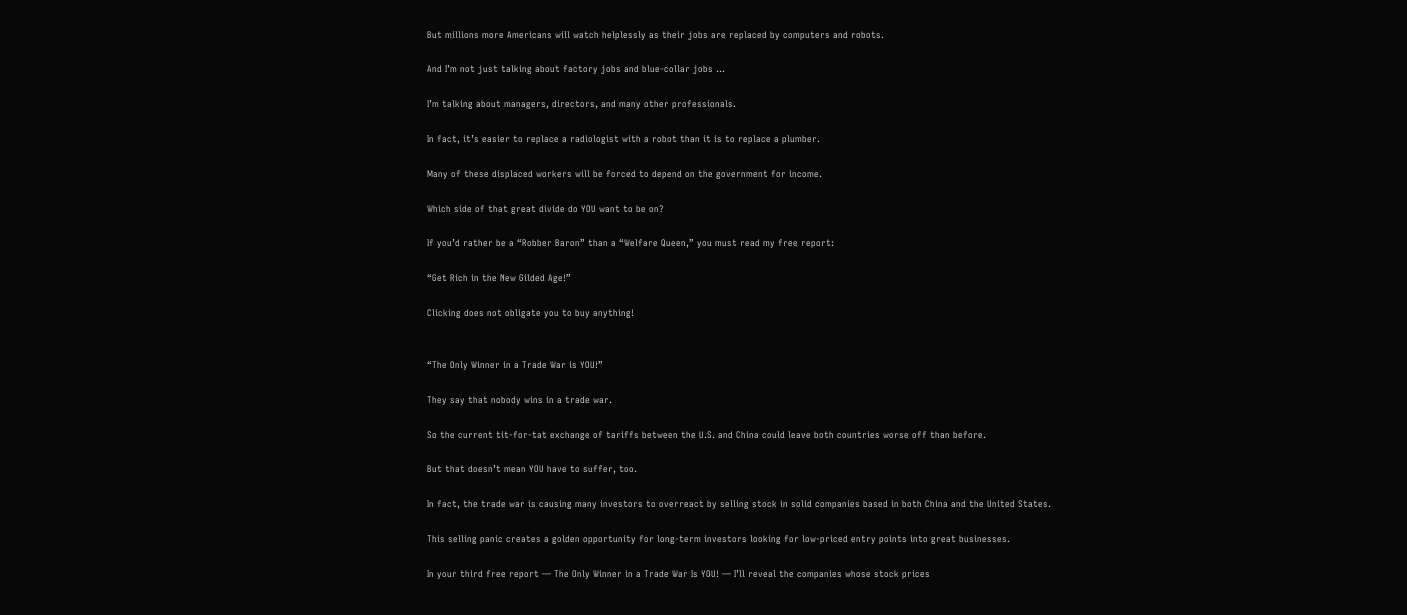But millions more Americans will watch helplessly as their jobs are replaced by computers and robots.

And I’m not just talking about factory jobs and blue-collar jobs …

I’m talking about managers, directors, and many other professionals.

In fact, it’s easier to replace a radiologist with a robot than it is to replace a plumber.

Many of these displaced workers will be forced to depend on the government for income.

Which side of that great divide do YOU want to be on?

If you’d rather be a “Robber Baron” than a “Welfare Queen,” you must read my free report:

“Get Rich in the New Gilded Age!”

Clicking does not obligate you to buy anything!


“The Only Winner in a Trade War is YOU!”

They say that nobody wins in a trade war.

So the current tit-for-tat exchange of tariffs between the U.S. and China could leave both countries worse off than before.

But that doesn’t mean YOU have to suffer, too.

In fact, the trade war is causing many investors to overreact by selling stock in solid companies based in both China and the United States.

This selling panic creates a golden opportunity for long-term investors looking for low-priced entry points into great businesses.

In your third free report — The Only Winner in a Trade War Is YOU! — I’ll reveal the companies whose stock prices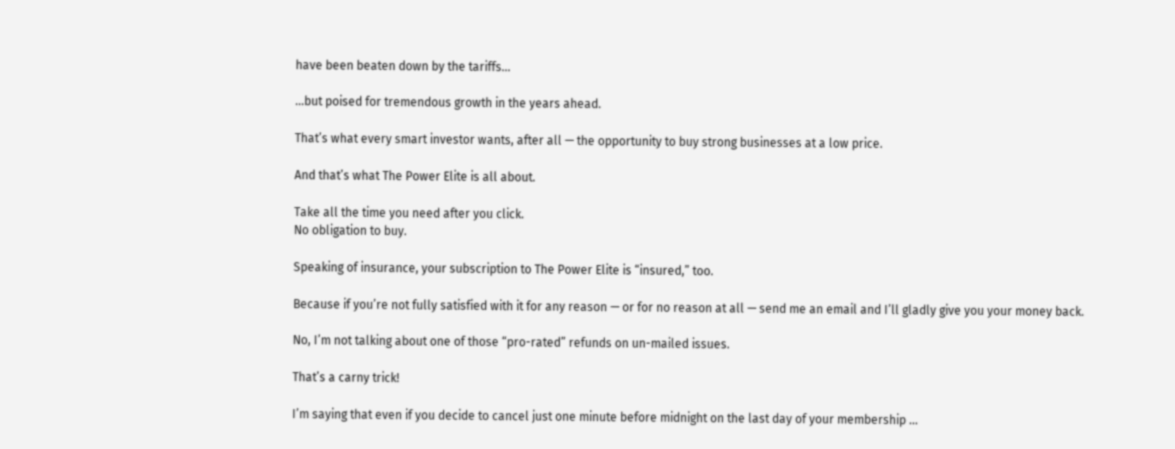have been beaten down by the tariffs...

...but poised for tremendous growth in the years ahead.

That’s what every smart investor wants, after all — the opportunity to buy strong businesses at a low price.

And that’s what The Power Elite is all about.

Take all the time you need after you click.
No obligation to buy.

Speaking of insurance, your subscription to The Power Elite is “insured,” too.

Because if you’re not fully satisfied with it for any reason — or for no reason at all — send me an email and I’ll gladly give you your money back.

No, I’m not talking about one of those “pro-rated” refunds on un-mailed issues.

That’s a carny trick!

I’m saying that even if you decide to cancel just one minute before midnight on the last day of your membership …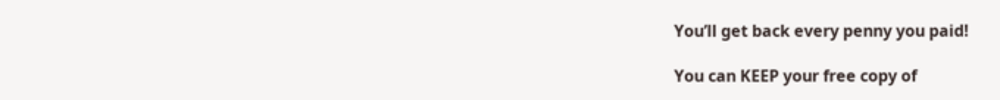You’ll get back every penny you paid!

You can KEEP your free copy of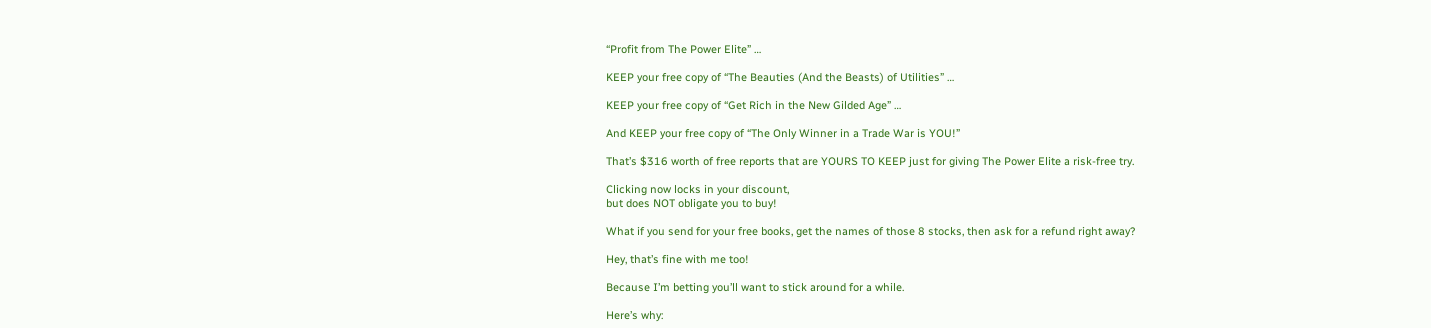“Profit from The Power Elite” …

KEEP your free copy of “The Beauties (And the Beasts) of Utilities” …

KEEP your free copy of “Get Rich in the New Gilded Age” …

And KEEP your free copy of “The Only Winner in a Trade War is YOU!”

That’s $316 worth of free reports that are YOURS TO KEEP just for giving The Power Elite a risk-free try.

Clicking now locks in your discount,
but does NOT obligate you to buy!

What if you send for your free books, get the names of those 8 stocks, then ask for a refund right away?

Hey, that’s fine with me too!

Because I’m betting you’ll want to stick around for a while.

Here’s why: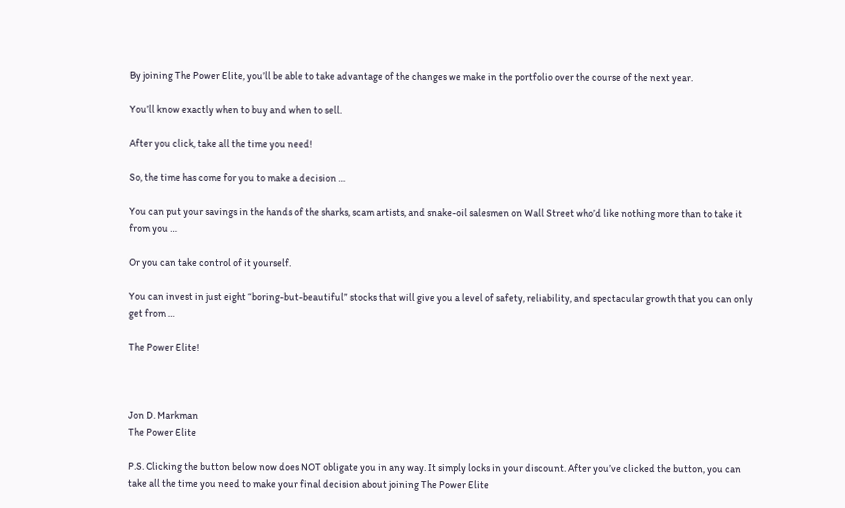By joining The Power Elite, you’ll be able to take advantage of the changes we make in the portfolio over the course of the next year.

You’ll know exactly when to buy and when to sell.

After you click, take all the time you need!

So, the time has come for you to make a decision …

You can put your savings in the hands of the sharks, scam artists, and snake-oil salesmen on Wall Street who’d like nothing more than to take it from you …

Or you can take control of it yourself.

You can invest in just eight “boring-but-beautiful” stocks that will give you a level of safety, reliability, and spectacular growth that you can only get from …

The Power Elite!



Jon D. Markman
The Power Elite

P.S. Clicking the button below now does NOT obligate you in any way. It simply locks in your discount. After you’ve clicked the button, you can take all the time you need to make your final decision about joining The Power Elite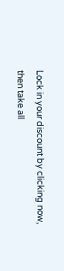Lock in your discount by clicking now,
then take all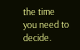the time you need to decide.